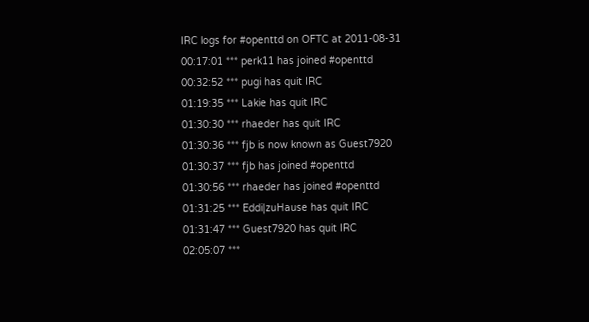IRC logs for #openttd on OFTC at 2011-08-31
00:17:01 *** perk11 has joined #openttd
00:32:52 *** pugi has quit IRC
01:19:35 *** Lakie has quit IRC
01:30:30 *** rhaeder has quit IRC
01:30:36 *** fjb is now known as Guest7920
01:30:37 *** fjb has joined #openttd
01:30:56 *** rhaeder has joined #openttd
01:31:25 *** Eddi|zuHause has quit IRC
01:31:47 *** Guest7920 has quit IRC
02:05:07 ***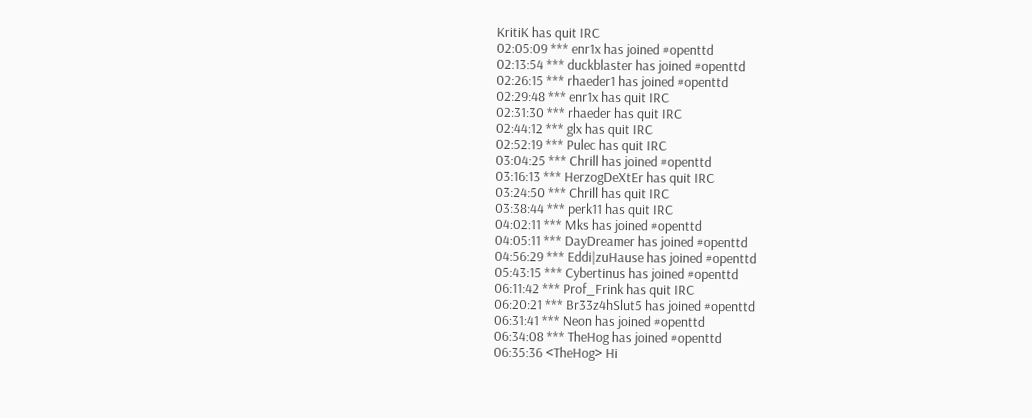KritiK has quit IRC
02:05:09 *** enr1x has joined #openttd
02:13:54 *** duckblaster has joined #openttd
02:26:15 *** rhaeder1 has joined #openttd
02:29:48 *** enr1x has quit IRC
02:31:30 *** rhaeder has quit IRC
02:44:12 *** glx has quit IRC
02:52:19 *** Pulec has quit IRC
03:04:25 *** Chrill has joined #openttd
03:16:13 *** HerzogDeXtEr has quit IRC
03:24:50 *** Chrill has quit IRC
03:38:44 *** perk11 has quit IRC
04:02:11 *** Mks has joined #openttd
04:05:11 *** DayDreamer has joined #openttd
04:56:29 *** Eddi|zuHause has joined #openttd
05:43:15 *** Cybertinus has joined #openttd
06:11:42 *** Prof_Frink has quit IRC
06:20:21 *** Br33z4hSlut5 has joined #openttd
06:31:41 *** Neon has joined #openttd
06:34:08 *** TheHog has joined #openttd
06:35:36 <TheHog> Hi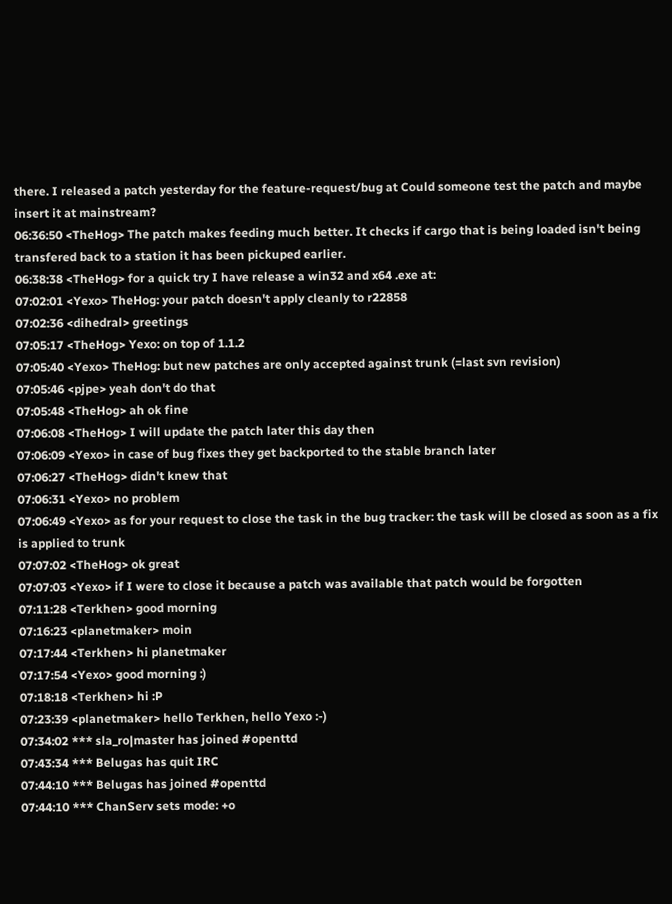there. I released a patch yesterday for the feature-request/bug at Could someone test the patch and maybe insert it at mainstream?
06:36:50 <TheHog> The patch makes feeding much better. It checks if cargo that is being loaded isn't being transfered back to a station it has been pickuped earlier.
06:38:38 <TheHog> for a quick try I have release a win32 and x64 .exe at:
07:02:01 <Yexo> TheHog: your patch doesn't apply cleanly to r22858
07:02:36 <dihedral> greetings
07:05:17 <TheHog> Yexo: on top of 1.1.2
07:05:40 <Yexo> TheHog: but new patches are only accepted against trunk (=last svn revision)
07:05:46 <pjpe> yeah don't do that
07:05:48 <TheHog> ah ok fine
07:06:08 <TheHog> I will update the patch later this day then
07:06:09 <Yexo> in case of bug fixes they get backported to the stable branch later
07:06:27 <TheHog> didn't knew that
07:06:31 <Yexo> no problem
07:06:49 <Yexo> as for your request to close the task in the bug tracker: the task will be closed as soon as a fix is applied to trunk
07:07:02 <TheHog> ok great
07:07:03 <Yexo> if I were to close it because a patch was available that patch would be forgotten
07:11:28 <Terkhen> good morning
07:16:23 <planetmaker> moin
07:17:44 <Terkhen> hi planetmaker
07:17:54 <Yexo> good morning :)
07:18:18 <Terkhen> hi :P
07:23:39 <planetmaker> hello Terkhen, hello Yexo :-)
07:34:02 *** sla_ro|master has joined #openttd
07:43:34 *** Belugas has quit IRC
07:44:10 *** Belugas has joined #openttd
07:44:10 *** ChanServ sets mode: +o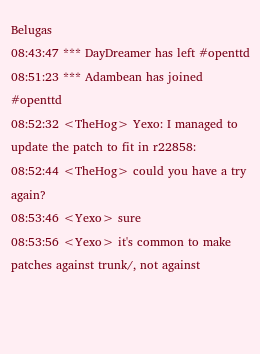Belugas
08:43:47 *** DayDreamer has left #openttd
08:51:23 *** Adambean has joined #openttd
08:52:32 <TheHog> Yexo: I managed to update the patch to fit in r22858:
08:52:44 <TheHog> could you have a try again?
08:53:46 <Yexo> sure
08:53:56 <Yexo> it's common to make patches against trunk/, not against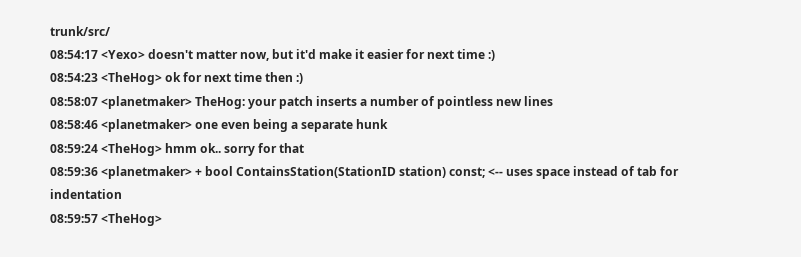trunk/src/
08:54:17 <Yexo> doesn't matter now, but it'd make it easier for next time :)
08:54:23 <TheHog> ok for next time then :)
08:58:07 <planetmaker> TheHog: your patch inserts a number of pointless new lines
08:58:46 <planetmaker> one even being a separate hunk
08:59:24 <TheHog> hmm ok.. sorry for that
08:59:36 <planetmaker> + bool ContainsStation(StationID station) const; <-- uses space instead of tab for indentation
08:59:57 <TheHog>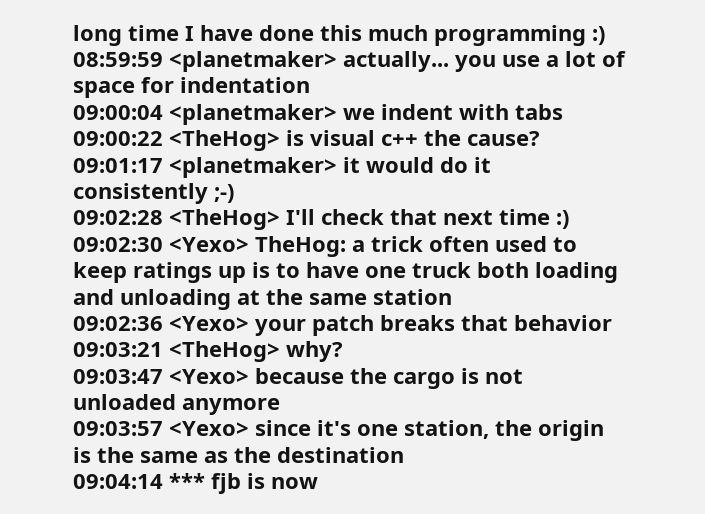long time I have done this much programming :)
08:59:59 <planetmaker> actually... you use a lot of space for indentation
09:00:04 <planetmaker> we indent with tabs
09:00:22 <TheHog> is visual c++ the cause?
09:01:17 <planetmaker> it would do it consistently ;-)
09:02:28 <TheHog> I'll check that next time :)
09:02:30 <Yexo> TheHog: a trick often used to keep ratings up is to have one truck both loading and unloading at the same station
09:02:36 <Yexo> your patch breaks that behavior
09:03:21 <TheHog> why?
09:03:47 <Yexo> because the cargo is not unloaded anymore
09:03:57 <Yexo> since it's one station, the origin is the same as the destination
09:04:14 *** fjb is now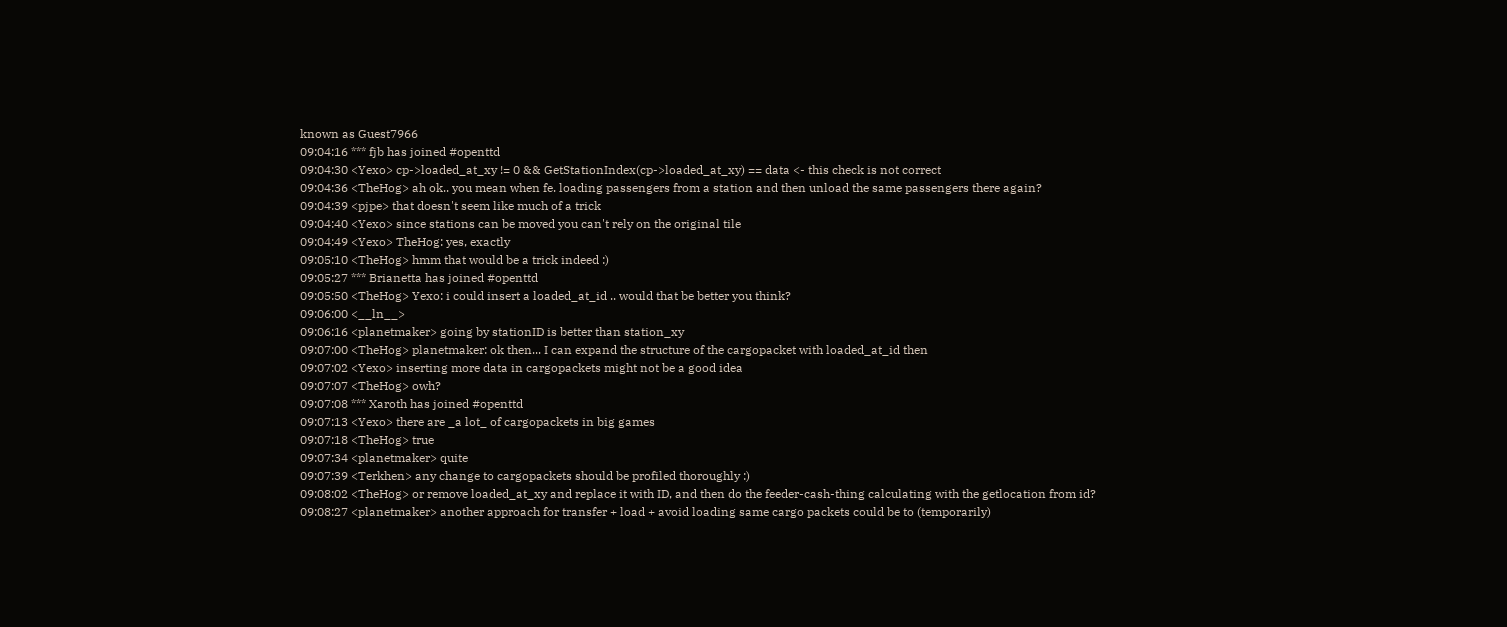known as Guest7966
09:04:16 *** fjb has joined #openttd
09:04:30 <Yexo> cp->loaded_at_xy != 0 && GetStationIndex(cp->loaded_at_xy) == data <- this check is not correct
09:04:36 <TheHog> ah ok.. you mean when fe. loading passengers from a station and then unload the same passengers there again?
09:04:39 <pjpe> that doesn't seem like much of a trick
09:04:40 <Yexo> since stations can be moved you can't rely on the original tile
09:04:49 <Yexo> TheHog: yes, exactly
09:05:10 <TheHog> hmm that would be a trick indeed :)
09:05:27 *** Brianetta has joined #openttd
09:05:50 <TheHog> Yexo: i could insert a loaded_at_id .. would that be better you think?
09:06:00 <__ln__>
09:06:16 <planetmaker> going by stationID is better than station_xy
09:07:00 <TheHog> planetmaker: ok then... I can expand the structure of the cargopacket with loaded_at_id then
09:07:02 <Yexo> inserting more data in cargopackets might not be a good idea
09:07:07 <TheHog> owh?
09:07:08 *** Xaroth has joined #openttd
09:07:13 <Yexo> there are _a lot_ of cargopackets in big games
09:07:18 <TheHog> true
09:07:34 <planetmaker> quite
09:07:39 <Terkhen> any change to cargopackets should be profiled thoroughly :)
09:08:02 <TheHog> or remove loaded_at_xy and replace it with ID, and then do the feeder-cash-thing calculating with the getlocation from id?
09:08:27 <planetmaker> another approach for transfer + load + avoid loading same cargo packets could be to (temporarily)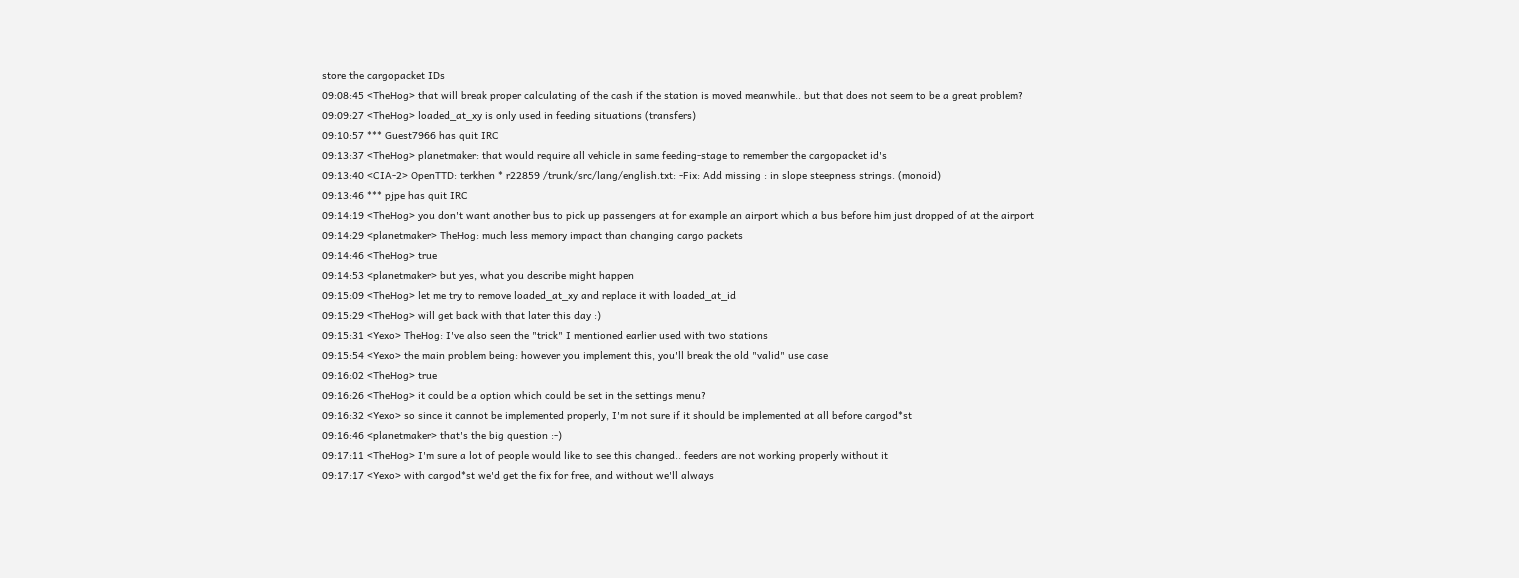store the cargopacket IDs
09:08:45 <TheHog> that will break proper calculating of the cash if the station is moved meanwhile.. but that does not seem to be a great problem?
09:09:27 <TheHog> loaded_at_xy is only used in feeding situations (transfers)
09:10:57 *** Guest7966 has quit IRC
09:13:37 <TheHog> planetmaker: that would require all vehicle in same feeding-stage to remember the cargopacket id's
09:13:40 <CIA-2> OpenTTD: terkhen * r22859 /trunk/src/lang/english.txt: -Fix: Add missing : in slope steepness strings. (monoid)
09:13:46 *** pjpe has quit IRC
09:14:19 <TheHog> you don't want another bus to pick up passengers at for example an airport which a bus before him just dropped of at the airport
09:14:29 <planetmaker> TheHog: much less memory impact than changing cargo packets
09:14:46 <TheHog> true
09:14:53 <planetmaker> but yes, what you describe might happen
09:15:09 <TheHog> let me try to remove loaded_at_xy and replace it with loaded_at_id
09:15:29 <TheHog> will get back with that later this day :)
09:15:31 <Yexo> TheHog: I've also seen the "trick" I mentioned earlier used with two stations
09:15:54 <Yexo> the main problem being: however you implement this, you'll break the old "valid" use case
09:16:02 <TheHog> true
09:16:26 <TheHog> it could be a option which could be set in the settings menu?
09:16:32 <Yexo> so since it cannot be implemented properly, I'm not sure if it should be implemented at all before cargod*st
09:16:46 <planetmaker> that's the big question :-)
09:17:11 <TheHog> I'm sure a lot of people would like to see this changed.. feeders are not working properly without it
09:17:17 <Yexo> with cargod*st we'd get the fix for free, and without we'll always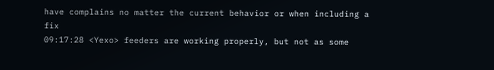have complains no matter the current behavior or when including a fix
09:17:28 <Yexo> feeders are working properly, but not as some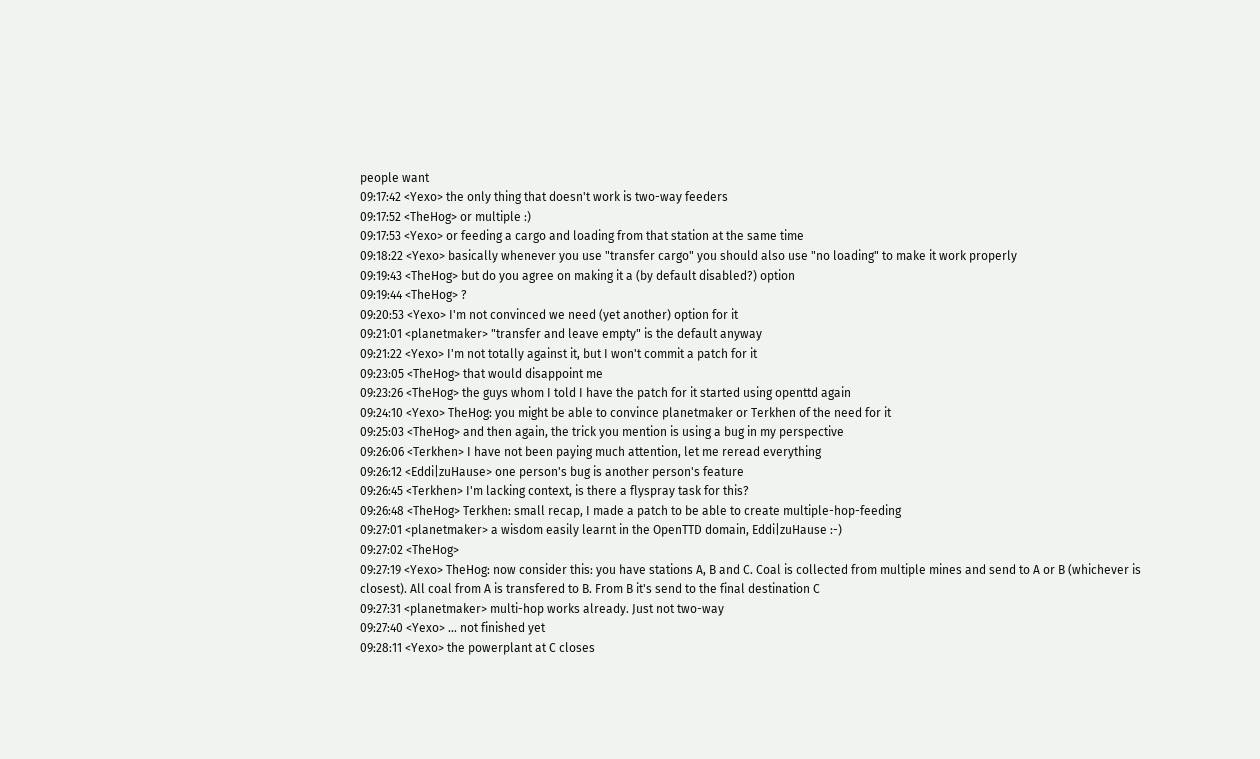people want
09:17:42 <Yexo> the only thing that doesn't work is two-way feeders
09:17:52 <TheHog> or multiple :)
09:17:53 <Yexo> or feeding a cargo and loading from that station at the same time
09:18:22 <Yexo> basically whenever you use "transfer cargo" you should also use "no loading" to make it work properly
09:19:43 <TheHog> but do you agree on making it a (by default disabled?) option
09:19:44 <TheHog> ?
09:20:53 <Yexo> I'm not convinced we need (yet another) option for it
09:21:01 <planetmaker> "transfer and leave empty" is the default anyway
09:21:22 <Yexo> I'm not totally against it, but I won't commit a patch for it
09:23:05 <TheHog> that would disappoint me
09:23:26 <TheHog> the guys whom I told I have the patch for it started using openttd again
09:24:10 <Yexo> TheHog: you might be able to convince planetmaker or Terkhen of the need for it
09:25:03 <TheHog> and then again, the trick you mention is using a bug in my perspective
09:26:06 <Terkhen> I have not been paying much attention, let me reread everything
09:26:12 <Eddi|zuHause> one person's bug is another person's feature
09:26:45 <Terkhen> I'm lacking context, is there a flyspray task for this?
09:26:48 <TheHog> Terkhen: small recap, I made a patch to be able to create multiple-hop-feeding
09:27:01 <planetmaker> a wisdom easily learnt in the OpenTTD domain, Eddi|zuHause :-)
09:27:02 <TheHog>
09:27:19 <Yexo> TheHog: now consider this: you have stations A, B and C. Coal is collected from multiple mines and send to A or B (whichever is closest). All coal from A is transfered to B. From B it's send to the final destination C
09:27:31 <planetmaker> multi-hop works already. Just not two-way
09:27:40 <Yexo> ... not finished yet
09:28:11 <Yexo> the powerplant at C closes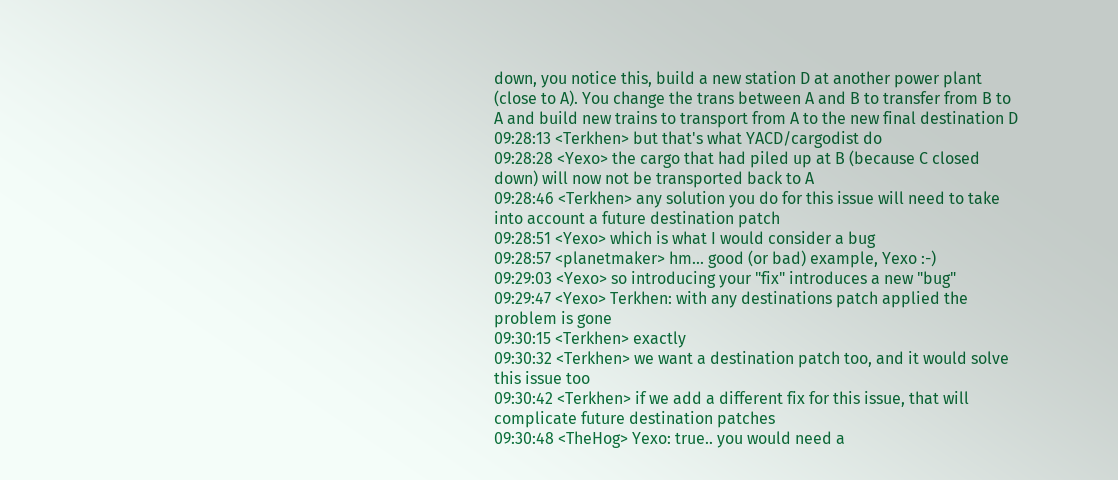down, you notice this, build a new station D at another power plant (close to A). You change the trans between A and B to transfer from B to A and build new trains to transport from A to the new final destination D
09:28:13 <Terkhen> but that's what YACD/cargodist do
09:28:28 <Yexo> the cargo that had piled up at B (because C closed down) will now not be transported back to A
09:28:46 <Terkhen> any solution you do for this issue will need to take into account a future destination patch
09:28:51 <Yexo> which is what I would consider a bug
09:28:57 <planetmaker> hm... good (or bad) example, Yexo :-)
09:29:03 <Yexo> so introducing your "fix" introduces a new "bug"
09:29:47 <Yexo> Terkhen: with any destinations patch applied the problem is gone
09:30:15 <Terkhen> exactly
09:30:32 <Terkhen> we want a destination patch too, and it would solve this issue too
09:30:42 <Terkhen> if we add a different fix for this issue, that will complicate future destination patches
09:30:48 <TheHog> Yexo: true.. you would need a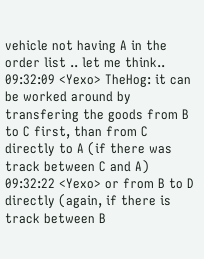vehicle not having A in the order list .. let me think..
09:32:09 <Yexo> TheHog: it can be worked around by transfering the goods from B to C first, than from C directly to A (if there was track between C and A)
09:32:22 <Yexo> or from B to D directly (again, if there is track between B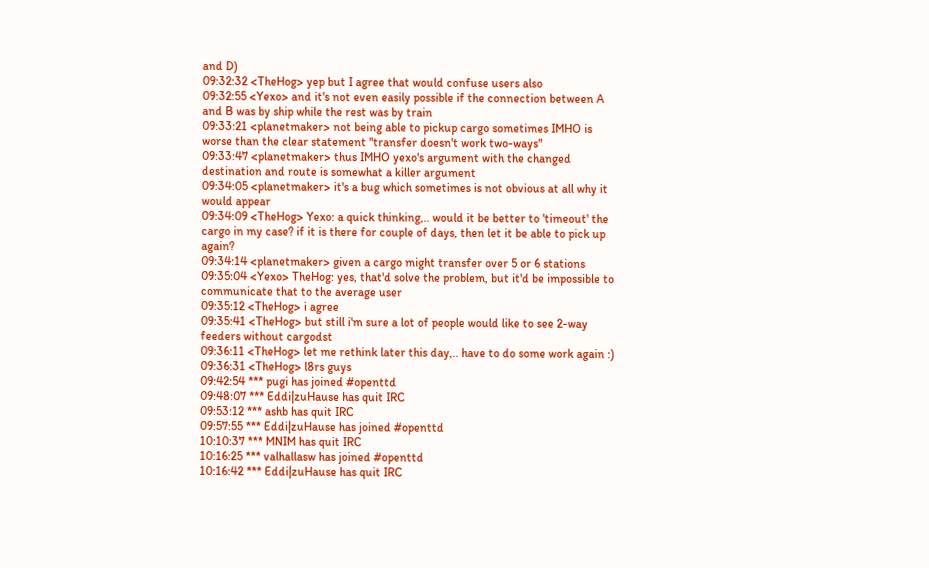and D)
09:32:32 <TheHog> yep but I agree that would confuse users also
09:32:55 <Yexo> and it's not even easily possible if the connection between A and B was by ship while the rest was by train
09:33:21 <planetmaker> not being able to pickup cargo sometimes IMHO is worse than the clear statement "transfer doesn't work two-ways"
09:33:47 <planetmaker> thus IMHO yexo's argument with the changed destination and route is somewhat a killer argument
09:34:05 <planetmaker> it's a bug which sometimes is not obvious at all why it would appear
09:34:09 <TheHog> Yexo: a quick thinking,.. would it be better to 'timeout' the cargo in my case? if it is there for couple of days, then let it be able to pick up again?
09:34:14 <planetmaker> given a cargo might transfer over 5 or 6 stations
09:35:04 <Yexo> TheHog: yes, that'd solve the problem, but it'd be impossible to communicate that to the average user
09:35:12 <TheHog> i agree
09:35:41 <TheHog> but still i'm sure a lot of people would like to see 2-way feeders without cargodst
09:36:11 <TheHog> let me rethink later this day,.. have to do some work again :)
09:36:31 <TheHog> l8rs guys
09:42:54 *** pugi has joined #openttd
09:48:07 *** Eddi|zuHause has quit IRC
09:53:12 *** ashb has quit IRC
09:57:55 *** Eddi|zuHause has joined #openttd
10:10:37 *** MNIM has quit IRC
10:16:25 *** valhallasw has joined #openttd
10:16:42 *** Eddi|zuHause has quit IRC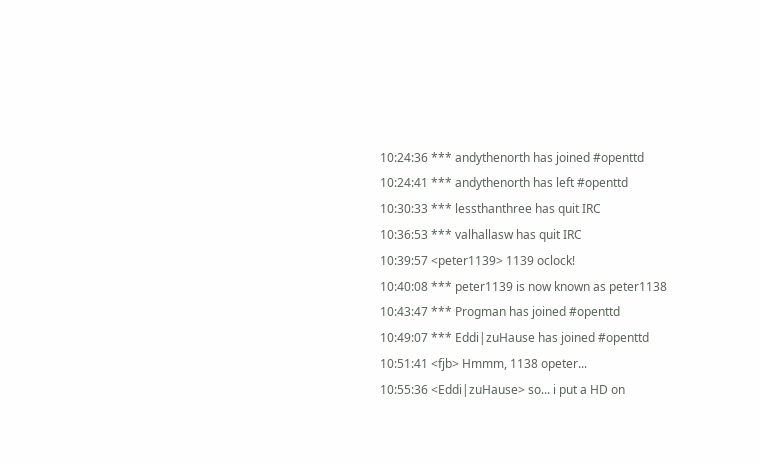10:24:36 *** andythenorth has joined #openttd
10:24:41 *** andythenorth has left #openttd
10:30:33 *** lessthanthree has quit IRC
10:36:53 *** valhallasw has quit IRC
10:39:57 <peter1139> 1139 oclock!
10:40:08 *** peter1139 is now known as peter1138
10:43:47 *** Progman has joined #openttd
10:49:07 *** Eddi|zuHause has joined #openttd
10:51:41 <fjb> Hmmm, 1138 opeter...
10:55:36 <Eddi|zuHause> so... i put a HD on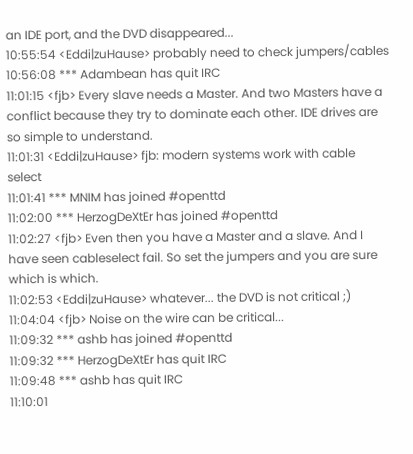an IDE port, and the DVD disappeared...
10:55:54 <Eddi|zuHause> probably need to check jumpers/cables
10:56:08 *** Adambean has quit IRC
11:01:15 <fjb> Every slave needs a Master. And two Masters have a conflict because they try to dominate each other. IDE drives are so simple to understand.
11:01:31 <Eddi|zuHause> fjb: modern systems work with cable select
11:01:41 *** MNIM has joined #openttd
11:02:00 *** HerzogDeXtEr has joined #openttd
11:02:27 <fjb> Even then you have a Master and a slave. And I have seen cableselect fail. So set the jumpers and you are sure which is which.
11:02:53 <Eddi|zuHause> whatever... the DVD is not critical ;)
11:04:04 <fjb> Noise on the wire can be critical...
11:09:32 *** ashb has joined #openttd
11:09:32 *** HerzogDeXtEr has quit IRC
11:09:48 *** ashb has quit IRC
11:10:01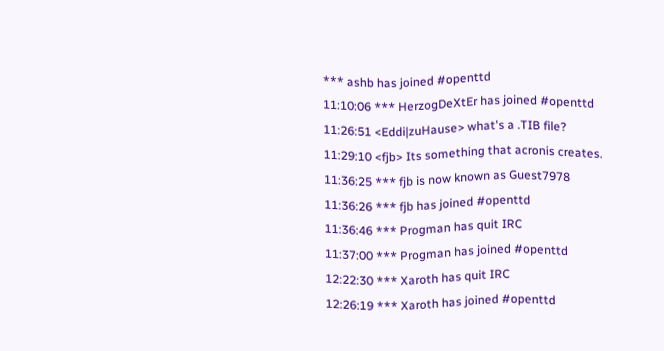*** ashb has joined #openttd
11:10:06 *** HerzogDeXtEr has joined #openttd
11:26:51 <Eddi|zuHause> what's a .TIB file?
11:29:10 <fjb> Its something that acronis creates.
11:36:25 *** fjb is now known as Guest7978
11:36:26 *** fjb has joined #openttd
11:36:46 *** Progman has quit IRC
11:37:00 *** Progman has joined #openttd
12:22:30 *** Xaroth has quit IRC
12:26:19 *** Xaroth has joined #openttd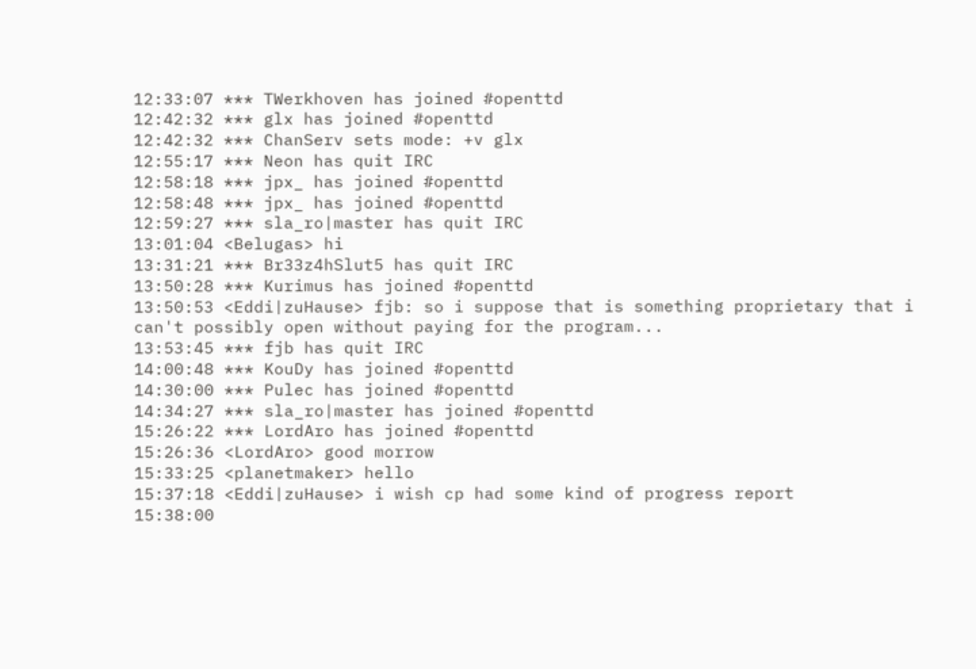12:33:07 *** TWerkhoven has joined #openttd
12:42:32 *** glx has joined #openttd
12:42:32 *** ChanServ sets mode: +v glx
12:55:17 *** Neon has quit IRC
12:58:18 *** jpx_ has joined #openttd
12:58:48 *** jpx_ has joined #openttd
12:59:27 *** sla_ro|master has quit IRC
13:01:04 <Belugas> hi
13:31:21 *** Br33z4hSlut5 has quit IRC
13:50:28 *** Kurimus has joined #openttd
13:50:53 <Eddi|zuHause> fjb: so i suppose that is something proprietary that i can't possibly open without paying for the program...
13:53:45 *** fjb has quit IRC
14:00:48 *** KouDy has joined #openttd
14:30:00 *** Pulec has joined #openttd
14:34:27 *** sla_ro|master has joined #openttd
15:26:22 *** LordAro has joined #openttd
15:26:36 <LordAro> good morrow
15:33:25 <planetmaker> hello
15:37:18 <Eddi|zuHause> i wish cp had some kind of progress report
15:38:00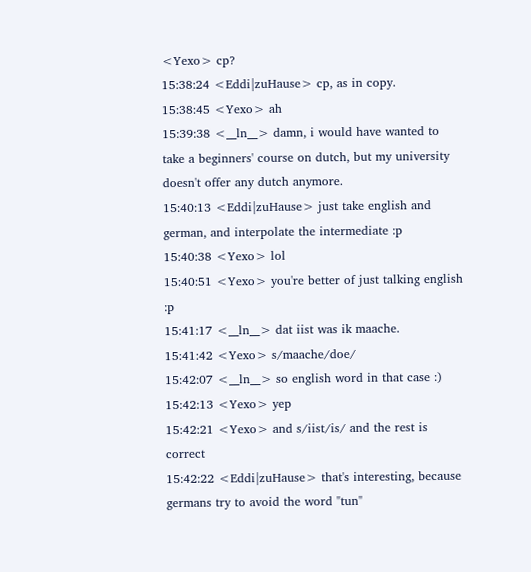<Yexo> cp?
15:38:24 <Eddi|zuHause> cp, as in copy.
15:38:45 <Yexo> ah
15:39:38 <__ln__> damn, i would have wanted to take a beginners' course on dutch, but my university doesn't offer any dutch anymore.
15:40:13 <Eddi|zuHause> just take english and german, and interpolate the intermediate :p
15:40:38 <Yexo> lol
15:40:51 <Yexo> you're better of just talking english :p
15:41:17 <__ln__> dat iist was ik maache.
15:41:42 <Yexo> s/maache/doe/
15:42:07 <__ln__> so english word in that case :)
15:42:13 <Yexo> yep
15:42:21 <Yexo> and s/iist/is/ and the rest is correct
15:42:22 <Eddi|zuHause> that's interesting, because germans try to avoid the word "tun"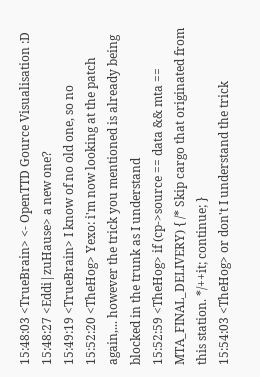15:48:03 <TrueBrain> <- OpenTTD Gource Visualisation :D
15:48:27 <Eddi|zuHause> a new one?
15:49:19 <TrueBrain> I know of no old one, so no
15:52:20 <TheHog> Yexo: i'm now looking at the patch again,... however the trick you mentioned is already being blocked in the trunk as I understand
15:52:59 <TheHog> if (cp->source == data && mta == MTA_FINAL_DELIVERY) { /* Skip cargo that originated from this station. */++it; continue; }
15:54:03 <TheHog> or don't I understand the trick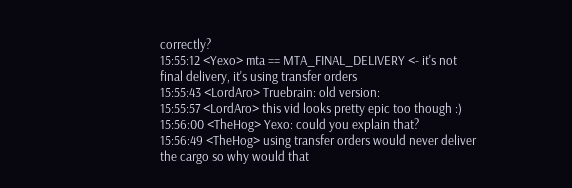correctly?
15:55:12 <Yexo> mta == MTA_FINAL_DELIVERY <- it's not final delivery, it's using transfer orders
15:55:43 <LordAro> Truebrain: old version:
15:55:57 <LordAro> this vid looks pretty epic too though :)
15:56:00 <TheHog> Yexo: could you explain that?
15:56:49 <TheHog> using transfer orders would never deliver the cargo so why would that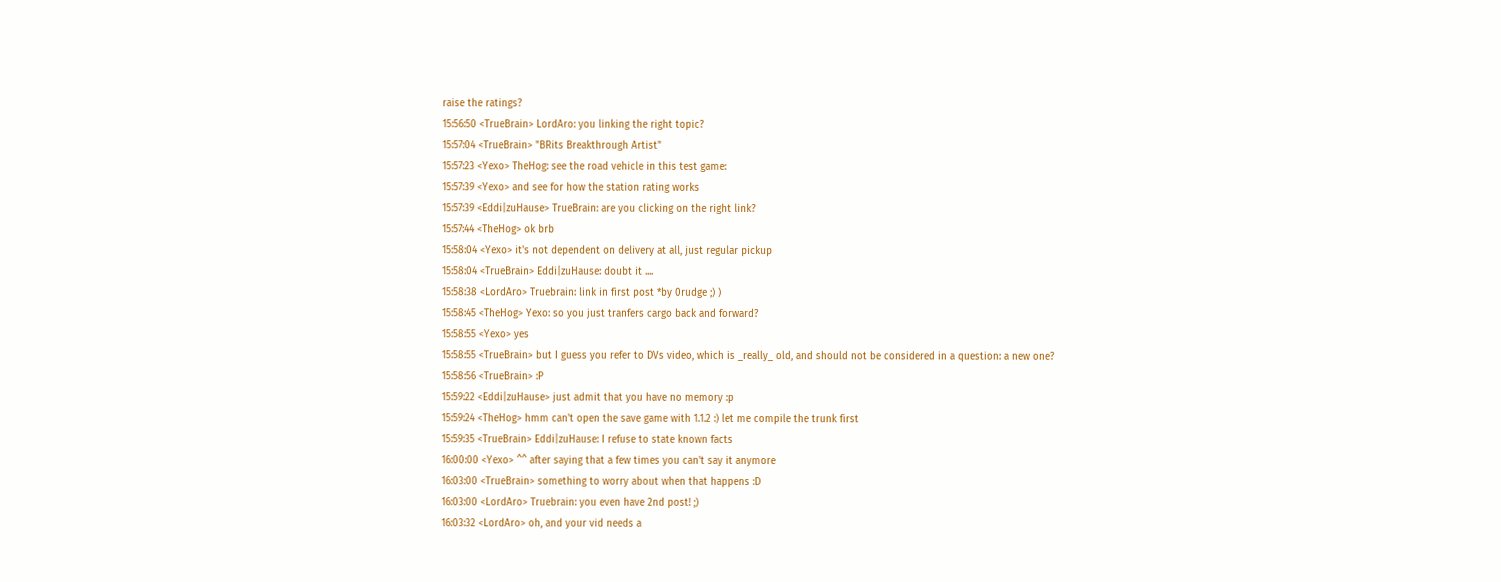raise the ratings?
15:56:50 <TrueBrain> LordAro: you linking the right topic?
15:57:04 <TrueBrain> "BRits Breakthrough Artist"
15:57:23 <Yexo> TheHog: see the road vehicle in this test game:
15:57:39 <Yexo> and see for how the station rating works
15:57:39 <Eddi|zuHause> TrueBrain: are you clicking on the right link?
15:57:44 <TheHog> ok brb
15:58:04 <Yexo> it's not dependent on delivery at all, just regular pickup
15:58:04 <TrueBrain> Eddi|zuHause: doubt it ....
15:58:38 <LordAro> Truebrain: link in first post *by 0rudge ;) )
15:58:45 <TheHog> Yexo: so you just tranfers cargo back and forward?
15:58:55 <Yexo> yes
15:58:55 <TrueBrain> but I guess you refer to DVs video, which is _really_ old, and should not be considered in a question: a new one?
15:58:56 <TrueBrain> :P
15:59:22 <Eddi|zuHause> just admit that you have no memory :p
15:59:24 <TheHog> hmm can't open the save game with 1.1.2 :) let me compile the trunk first
15:59:35 <TrueBrain> Eddi|zuHause: I refuse to state known facts
16:00:00 <Yexo> ^^ after saying that a few times you can't say it anymore
16:03:00 <TrueBrain> something to worry about when that happens :D
16:03:00 <LordAro> Truebrain: you even have 2nd post! ;)
16:03:32 <LordAro> oh, and your vid needs a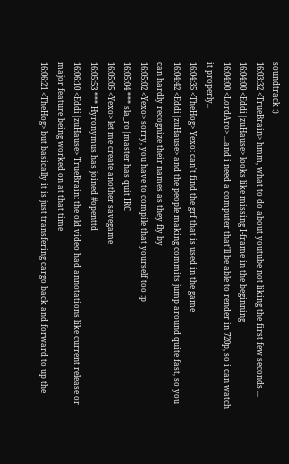soundtrack :)
16:03:32 <TrueBrain> hmm, what to do about youtube not liking the first few seconds ...
16:04:00 <Eddi|zuHause> looks like missing I-frame in the beginning
16:04:00 <LordAro> ...and i need a computer that'll be able to render in 720p, so i can watch it properly..
16:04:35 <TheHog> Yexo: can't find the grf that is used in the game
16:04:42 <Eddi|zuHause> and the people making commits jump around quite fast, so you can hardly recognize their names as they fly by
16:05:02 <Yexo> sorry, you have to compile that yourself too :p
16:05:04 *** sla_ro|master has quit IRC
16:05:05 <Yexo> let me create another savegame
16:05:53 *** Hyronymus has joined #openttd
16:06:10 <Eddi|zuHause> TrueBrain: the old video had annotations like current release or major feature being worked on at that time
16:06:21 <TheHog> but basically it is just transfering cargo back and forward to up the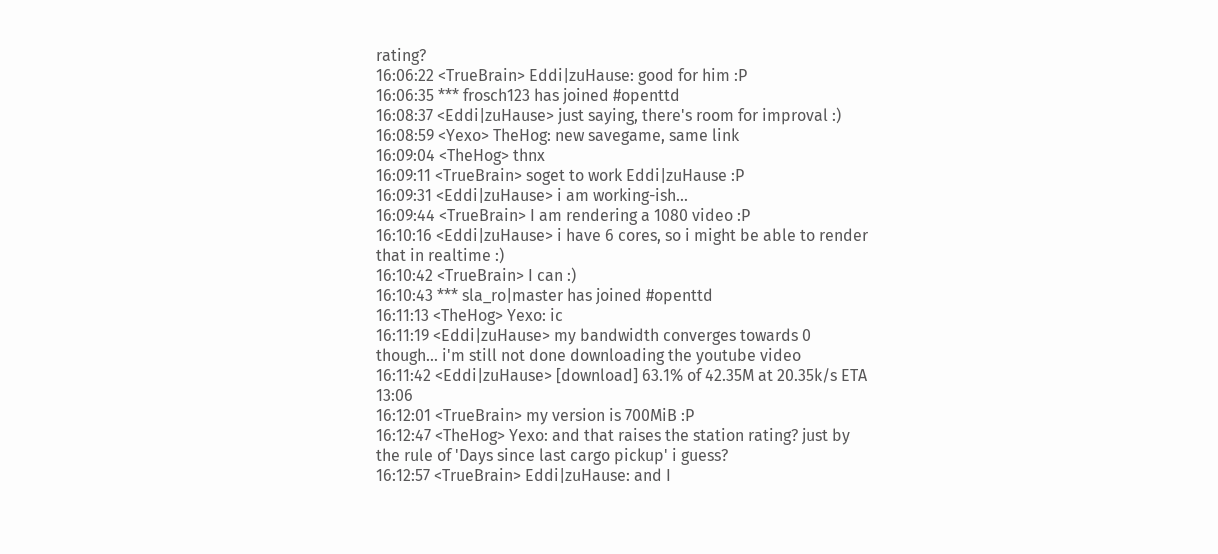rating?
16:06:22 <TrueBrain> Eddi|zuHause: good for him :P
16:06:35 *** frosch123 has joined #openttd
16:08:37 <Eddi|zuHause> just saying, there's room for improval :)
16:08:59 <Yexo> TheHog: new savegame, same link
16:09:04 <TheHog> thnx
16:09:11 <TrueBrain> soget to work Eddi|zuHause :P
16:09:31 <Eddi|zuHause> i am working-ish...
16:09:44 <TrueBrain> I am rendering a 1080 video :P
16:10:16 <Eddi|zuHause> i have 6 cores, so i might be able to render that in realtime :)
16:10:42 <TrueBrain> I can :)
16:10:43 *** sla_ro|master has joined #openttd
16:11:13 <TheHog> Yexo: ic
16:11:19 <Eddi|zuHause> my bandwidth converges towards 0 though... i'm still not done downloading the youtube video
16:11:42 <Eddi|zuHause> [download] 63.1% of 42.35M at 20.35k/s ETA 13:06
16:12:01 <TrueBrain> my version is 700MiB :P
16:12:47 <TheHog> Yexo: and that raises the station rating? just by the rule of 'Days since last cargo pickup' i guess?
16:12:57 <TrueBrain> Eddi|zuHause: and I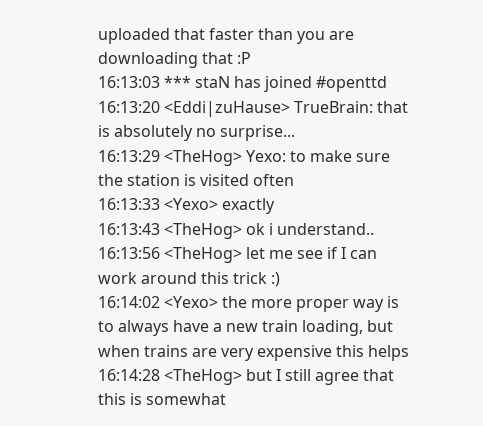uploaded that faster than you are downloading that :P
16:13:03 *** staN has joined #openttd
16:13:20 <Eddi|zuHause> TrueBrain: that is absolutely no surprise...
16:13:29 <TheHog> Yexo: to make sure the station is visited often
16:13:33 <Yexo> exactly
16:13:43 <TheHog> ok i understand..
16:13:56 <TheHog> let me see if I can work around this trick :)
16:14:02 <Yexo> the more proper way is to always have a new train loading, but when trains are very expensive this helps
16:14:28 <TheHog> but I still agree that this is somewhat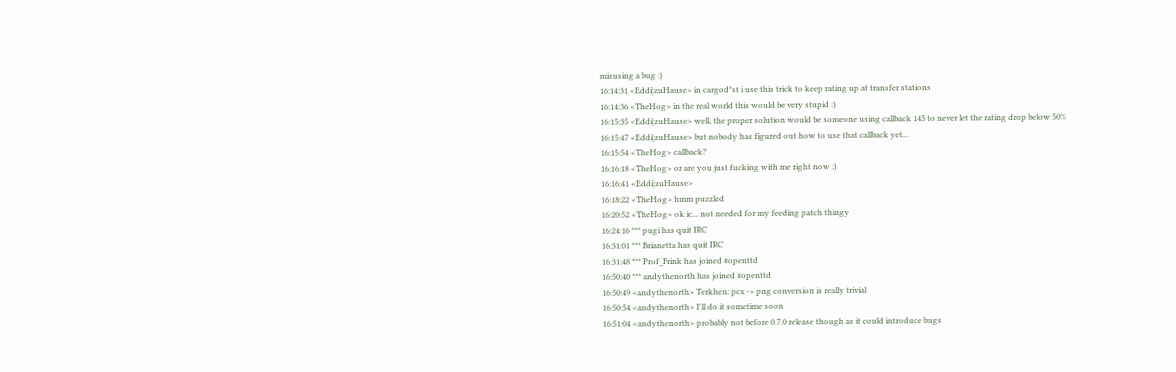misusing a bug :)
16:14:31 <Eddi|zuHause> in cargod*st i use this trick to keep rating up at transfer stations
16:14:36 <TheHog> in the real world this would be very stupid :)
16:15:35 <Eddi|zuHause> well, the proper solution would be someone using callback 145 to never let the rating drop below 50%
16:15:47 <Eddi|zuHause> but nobody has figured out how to use that callback yet...
16:15:54 <TheHog> callback?
16:16:18 <TheHog> or are you just fucking with me right now :)
16:16:41 <Eddi|zuHause>
16:18:22 <TheHog> hmm puzzled
16:20:52 <TheHog> ok ic... not needed for my feeding patch thingy
16:24:16 *** pugi has quit IRC
16:31:01 *** Brianetta has quit IRC
16:31:48 *** Prof_Frink has joined #openttd
16:50:40 *** andythenorth has joined #openttd
16:50:49 <andythenorth> Terkhen: pcx -> png conversion is really trivial
16:50:54 <andythenorth> I'll do it sometime soon
16:51:04 <andythenorth> probably not before 0.7.0 release though as it could introduce bugs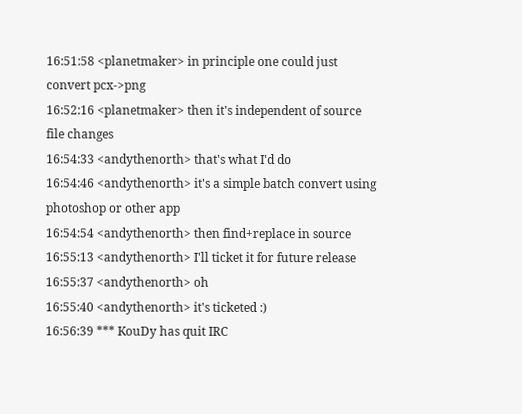16:51:58 <planetmaker> in principle one could just convert pcx->png
16:52:16 <planetmaker> then it's independent of source file changes
16:54:33 <andythenorth> that's what I'd do
16:54:46 <andythenorth> it's a simple batch convert using photoshop or other app
16:54:54 <andythenorth> then find+replace in source
16:55:13 <andythenorth> I'll ticket it for future release
16:55:37 <andythenorth> oh
16:55:40 <andythenorth> it's ticketed :)
16:56:39 *** KouDy has quit IRC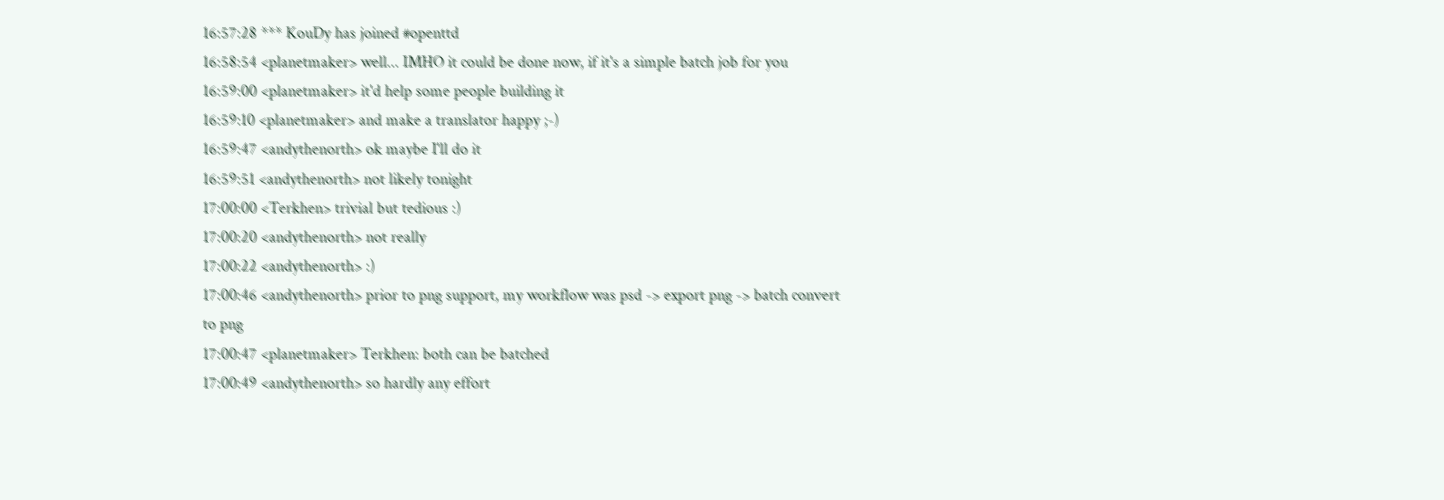16:57:28 *** KouDy has joined #openttd
16:58:54 <planetmaker> well... IMHO it could be done now, if it's a simple batch job for you
16:59:00 <planetmaker> it'd help some people building it
16:59:10 <planetmaker> and make a translator happy ;-)
16:59:47 <andythenorth> ok maybe I'll do it
16:59:51 <andythenorth> not likely tonight
17:00:00 <Terkhen> trivial but tedious :)
17:00:20 <andythenorth> not really
17:00:22 <andythenorth> :)
17:00:46 <andythenorth> prior to png support, my workflow was psd -> export png -> batch convert to png
17:00:47 <planetmaker> Terkhen: both can be batched
17:00:49 <andythenorth> so hardly any effort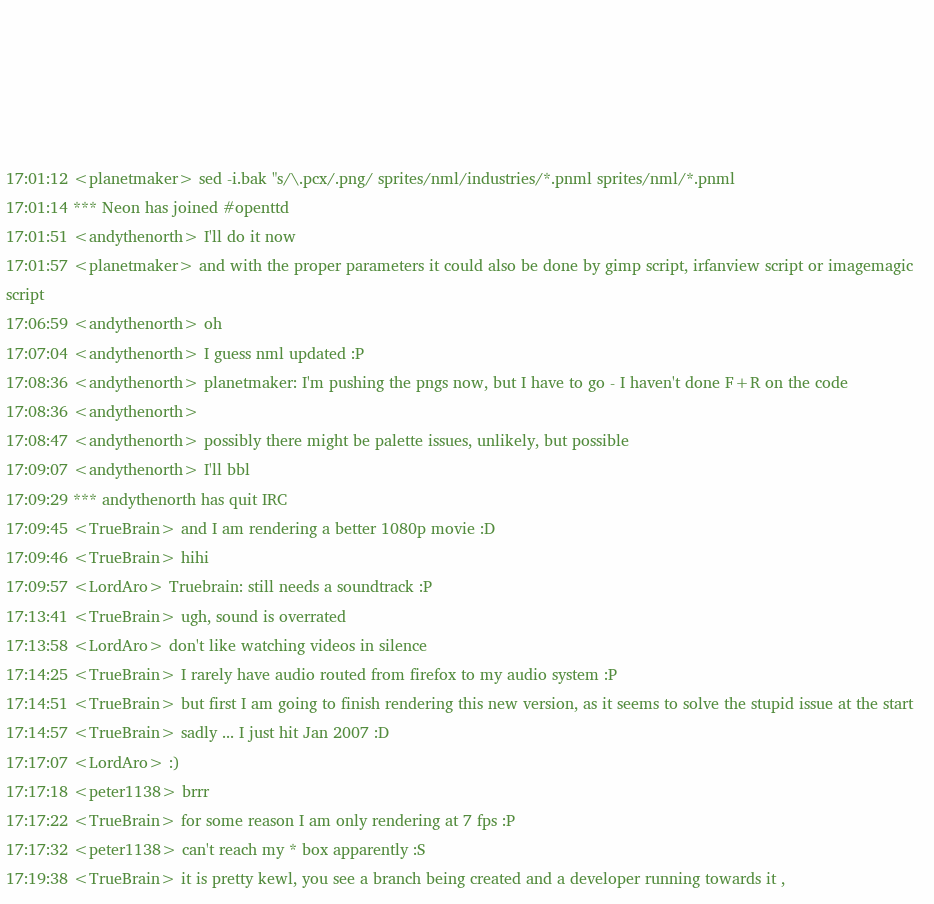17:01:12 <planetmaker> sed -i.bak "s/\.pcx/.png/ sprites/nml/industries/*.pnml sprites/nml/*.pnml
17:01:14 *** Neon has joined #openttd
17:01:51 <andythenorth> I'll do it now
17:01:57 <planetmaker> and with the proper parameters it could also be done by gimp script, irfanview script or imagemagic script
17:06:59 <andythenorth> oh
17:07:04 <andythenorth> I guess nml updated :P
17:08:36 <andythenorth> planetmaker: I'm pushing the pngs now, but I have to go - I haven't done F+R on the code
17:08:36 <andythenorth>
17:08:47 <andythenorth> possibly there might be palette issues, unlikely, but possible
17:09:07 <andythenorth> I'll bbl
17:09:29 *** andythenorth has quit IRC
17:09:45 <TrueBrain> and I am rendering a better 1080p movie :D
17:09:46 <TrueBrain> hihi
17:09:57 <LordAro> Truebrain: still needs a soundtrack :P
17:13:41 <TrueBrain> ugh, sound is overrated
17:13:58 <LordAro> don't like watching videos in silence
17:14:25 <TrueBrain> I rarely have audio routed from firefox to my audio system :P
17:14:51 <TrueBrain> but first I am going to finish rendering this new version, as it seems to solve the stupid issue at the start
17:14:57 <TrueBrain> sadly ... I just hit Jan 2007 :D
17:17:07 <LordAro> :)
17:17:18 <peter1138> brrr
17:17:22 <TrueBrain> for some reason I am only rendering at 7 fps :P
17:17:32 <peter1138> can't reach my * box apparently :S
17:19:38 <TrueBrain> it is pretty kewl, you see a branch being created and a developer running towards it ,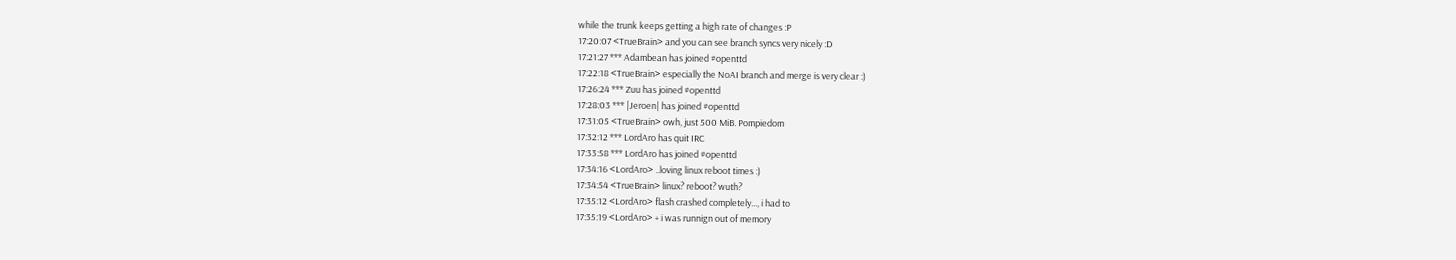while the trunk keeps getting a high rate of changes :P
17:20:07 <TrueBrain> and you can see branch syncs very nicely :D
17:21:27 *** Adambean has joined #openttd
17:22:18 <TrueBrain> especially the NoAI branch and merge is very clear :)
17:26:24 *** Zuu has joined #openttd
17:28:03 *** |Jeroen| has joined #openttd
17:31:05 <TrueBrain> owh, just 500 MiB. Pompiedom
17:32:12 *** LordAro has quit IRC
17:33:58 *** LordAro has joined #openttd
17:34:16 <LordAro> ..loving linux reboot times :)
17:34:54 <TrueBrain> linux? reboot? wuth?
17:35:12 <LordAro> flash crashed completely..., i had to
17:35:19 <LordAro> + i was runnign out of memory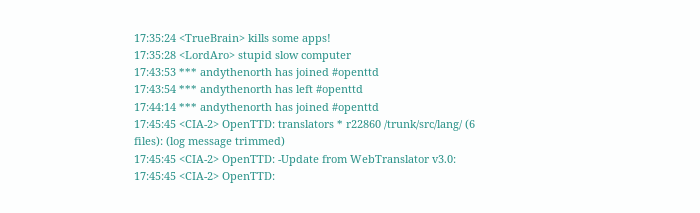17:35:24 <TrueBrain> kills some apps!
17:35:28 <LordAro> stupid slow computer
17:43:53 *** andythenorth has joined #openttd
17:43:54 *** andythenorth has left #openttd
17:44:14 *** andythenorth has joined #openttd
17:45:45 <CIA-2> OpenTTD: translators * r22860 /trunk/src/lang/ (6 files): (log message trimmed)
17:45:45 <CIA-2> OpenTTD: -Update from WebTranslator v3.0:
17:45:45 <CIA-2> OpenTTD: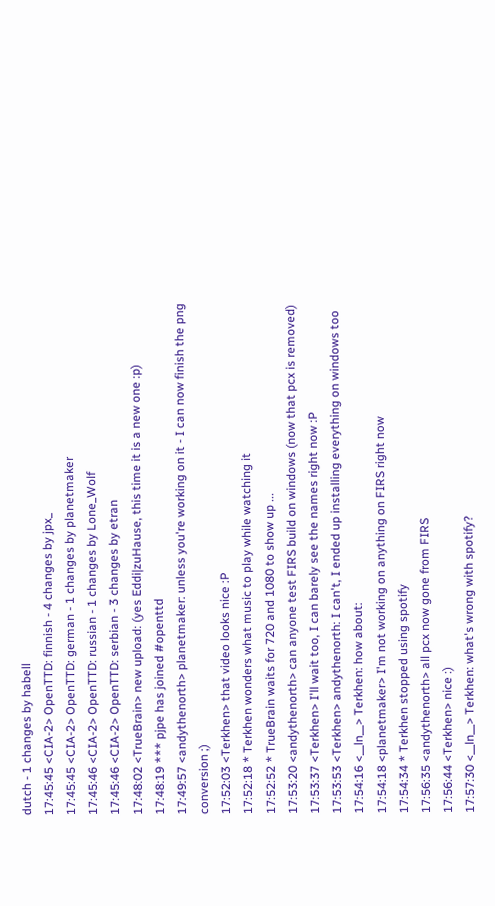dutch - 1 changes by habell
17:45:45 <CIA-2> OpenTTD: finnish - 4 changes by jpx_
17:45:45 <CIA-2> OpenTTD: german - 1 changes by planetmaker
17:45:46 <CIA-2> OpenTTD: russian - 1 changes by Lone_Wolf
17:45:46 <CIA-2> OpenTTD: serbian - 3 changes by etran
17:48:02 <TrueBrain> new upload: (yes Eddi|zuHause, this time it is a new one :p)
17:48:19 *** pjpe has joined #openttd
17:49:57 <andythenorth> planetmaker: unless you're working on it - I can now finish the png conversion ;)
17:52:03 <Terkhen> that video looks nice :P
17:52:18 * Terkhen wonders what music to play while watching it
17:52:52 * TrueBrain waits for 720 and 1080 to show up ...
17:53:20 <andythenorth> can anyone test FIRS build on windows (now that pcx is removed)
17:53:37 <Terkhen> I'll wait too, I can barely see the names right now :P
17:53:53 <Terkhen> andythenorth: I can't, I ended up installing everything on windows too
17:54:16 <__ln__> Terkhen: how about:
17:54:18 <planetmaker> I'm not working on anything on FIRS right now
17:54:34 * Terkhen stopped using spotify
17:56:35 <andythenorth> all pcx now gone from FIRS
17:56:44 <Terkhen> nice :)
17:57:30 <__ln__> Terkhen: what's wrong with spotify?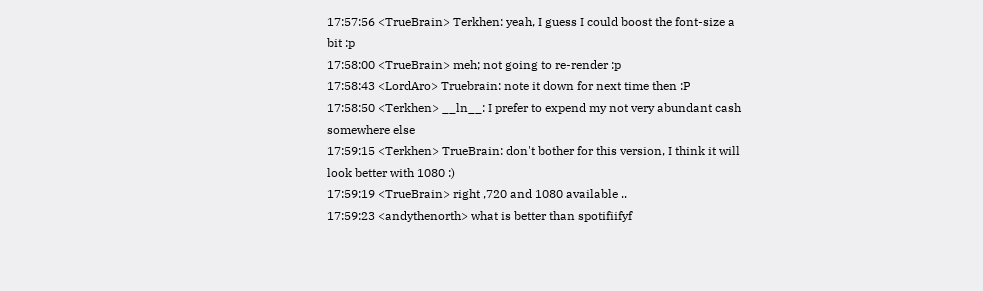17:57:56 <TrueBrain> Terkhen: yeah, I guess I could boost the font-size a bit :p
17:58:00 <TrueBrain> meh; not going to re-render :p
17:58:43 <LordAro> Truebrain: note it down for next time then :P
17:58:50 <Terkhen> __ln__: I prefer to expend my not very abundant cash somewhere else
17:59:15 <Terkhen> TrueBrain: don't bother for this version, I think it will look better with 1080 :)
17:59:19 <TrueBrain> right ,720 and 1080 available ..
17:59:23 <andythenorth> what is better than spotifiifyf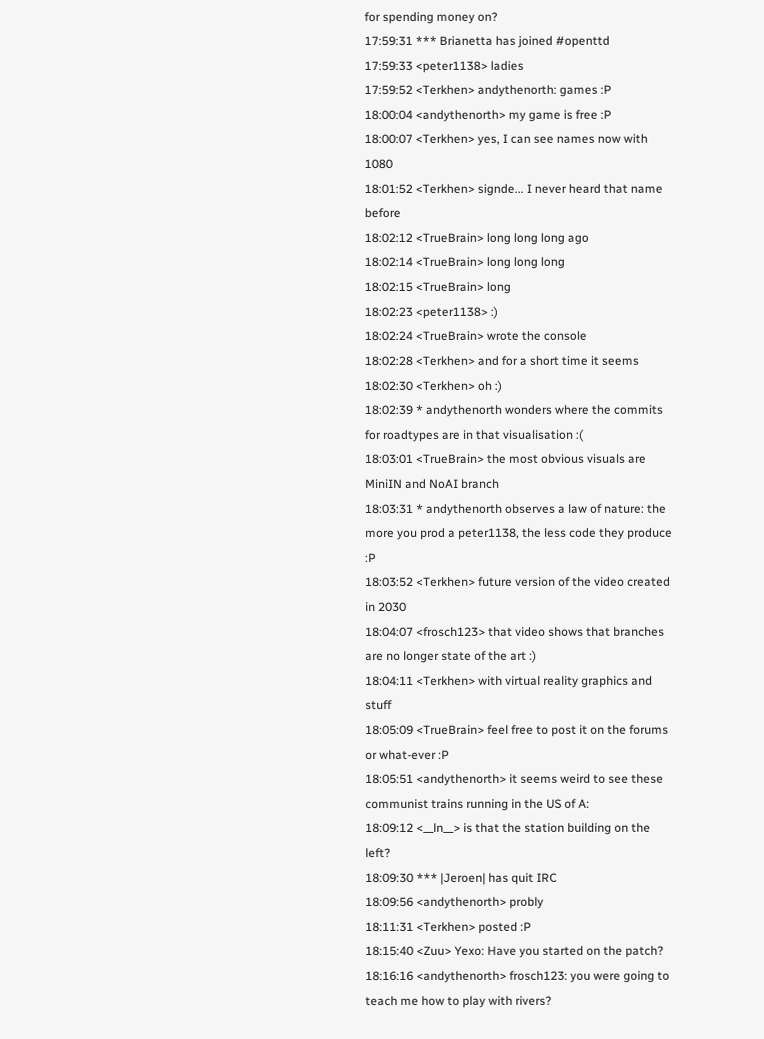for spending money on?
17:59:31 *** Brianetta has joined #openttd
17:59:33 <peter1138> ladies
17:59:52 <Terkhen> andythenorth: games :P
18:00:04 <andythenorth> my game is free :P
18:00:07 <Terkhen> yes, I can see names now with 1080
18:01:52 <Terkhen> signde... I never heard that name before
18:02:12 <TrueBrain> long long long ago
18:02:14 <TrueBrain> long long long
18:02:15 <TrueBrain> long
18:02:23 <peter1138> :)
18:02:24 <TrueBrain> wrote the console
18:02:28 <Terkhen> and for a short time it seems
18:02:30 <Terkhen> oh :)
18:02:39 * andythenorth wonders where the commits for roadtypes are in that visualisation :(
18:03:01 <TrueBrain> the most obvious visuals are MiniIN and NoAI branch
18:03:31 * andythenorth observes a law of nature: the more you prod a peter1138, the less code they produce :P
18:03:52 <Terkhen> future version of the video created in 2030
18:04:07 <frosch123> that video shows that branches are no longer state of the art :)
18:04:11 <Terkhen> with virtual reality graphics and stuff
18:05:09 <TrueBrain> feel free to post it on the forums or what-ever :P
18:05:51 <andythenorth> it seems weird to see these communist trains running in the US of A:
18:09:12 <__ln__> is that the station building on the left?
18:09:30 *** |Jeroen| has quit IRC
18:09:56 <andythenorth> probly
18:11:31 <Terkhen> posted :P
18:15:40 <Zuu> Yexo: Have you started on the patch?
18:16:16 <andythenorth> frosch123: you were going to teach me how to play with rivers?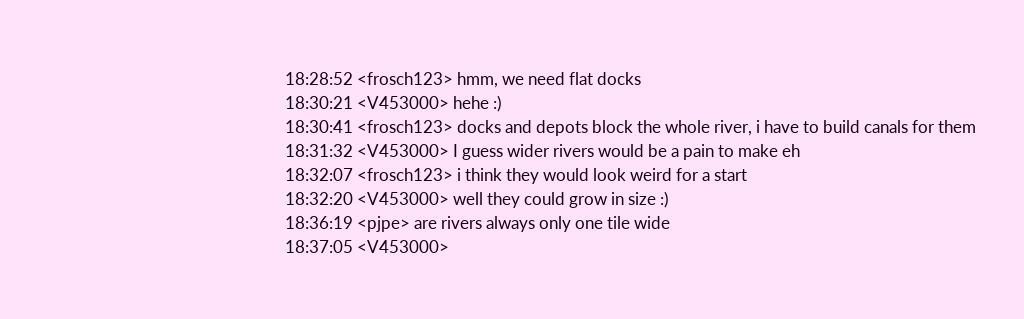18:28:52 <frosch123> hmm, we need flat docks
18:30:21 <V453000> hehe :)
18:30:41 <frosch123> docks and depots block the whole river, i have to build canals for them
18:31:32 <V453000> I guess wider rivers would be a pain to make eh
18:32:07 <frosch123> i think they would look weird for a start
18:32:20 <V453000> well they could grow in size :)
18:36:19 <pjpe> are rivers always only one tile wide
18:37:05 <V453000>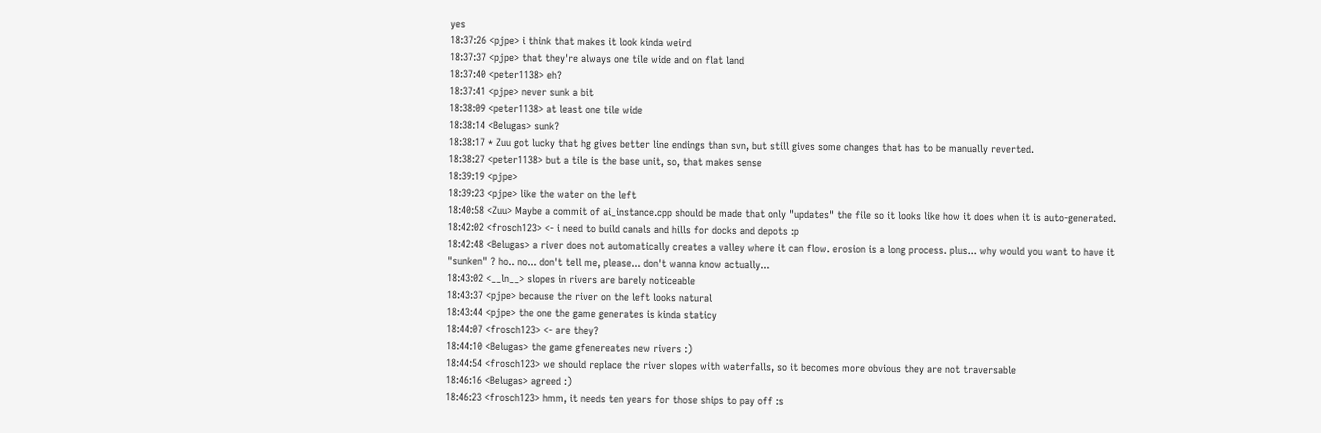yes
18:37:26 <pjpe> i think that makes it look kinda weird
18:37:37 <pjpe> that they're always one tile wide and on flat land
18:37:40 <peter1138> eh?
18:37:41 <pjpe> never sunk a bit
18:38:09 <peter1138> at least one tile wide
18:38:14 <Belugas> sunk?
18:38:17 * Zuu got lucky that hg gives better line endings than svn, but still gives some changes that has to be manually reverted.
18:38:27 <peter1138> but a tile is the base unit, so, that makes sense
18:39:19 <pjpe>
18:39:23 <pjpe> like the water on the left
18:40:58 <Zuu> Maybe a commit of ai_instance.cpp should be made that only "updates" the file so it looks like how it does when it is auto-generated.
18:42:02 <frosch123> <- i need to build canals and hills for docks and depots :p
18:42:48 <Belugas> a river does not automatically creates a valley where it can flow. erosion is a long process. plus... why would you want to have it "sunken" ? ho.. no... don't tell me, please... don't wanna know actually...
18:43:02 <__ln__> slopes in rivers are barely noticeable
18:43:37 <pjpe> because the river on the left looks natural
18:43:44 <pjpe> the one the game generates is kinda staticy
18:44:07 <frosch123> <- are they?
18:44:10 <Belugas> the game gfenereates new rivers :)
18:44:54 <frosch123> we should replace the river slopes with waterfalls, so it becomes more obvious they are not traversable
18:46:16 <Belugas> agreed :)
18:46:23 <frosch123> hmm, it needs ten years for those ships to pay off :s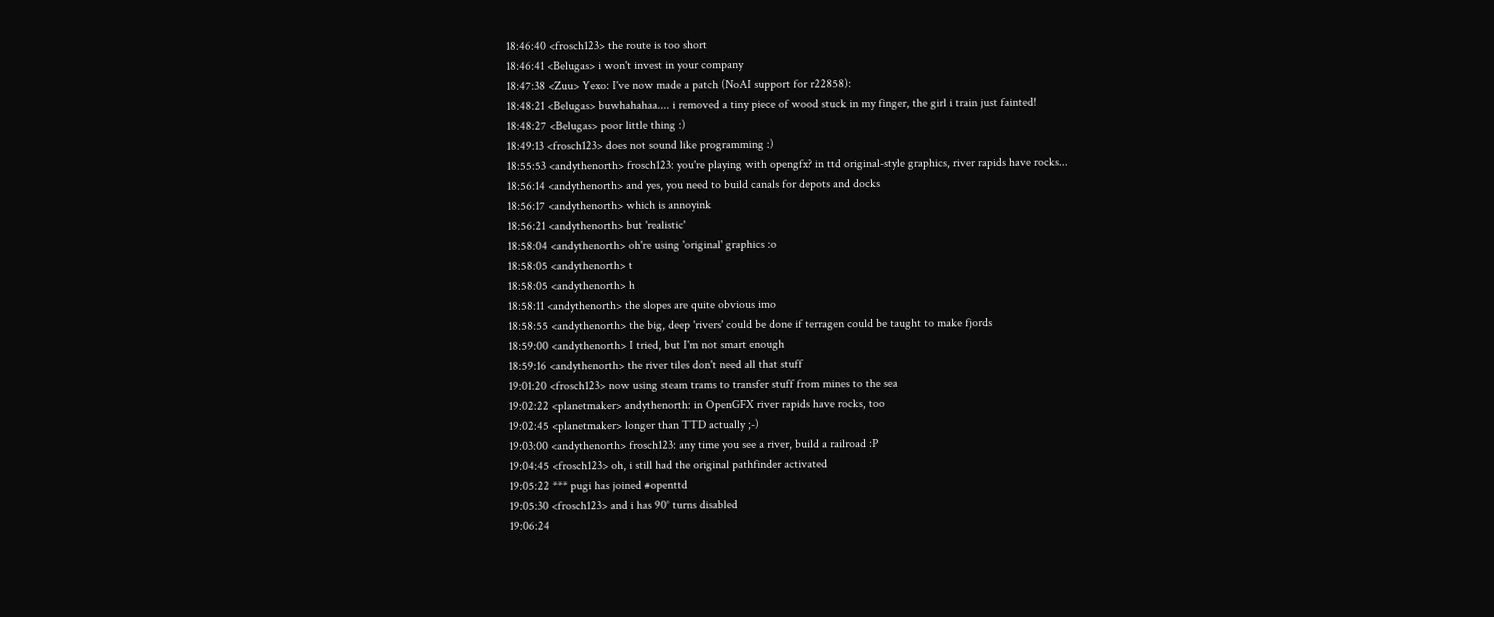18:46:40 <frosch123> the route is too short
18:46:41 <Belugas> i won't invest in your company
18:47:38 <Zuu> Yexo: I've now made a patch (NoAI support for r22858):
18:48:21 <Belugas> buwhahahaa.... i removed a tiny piece of wood stuck in my finger, the girl i train just fainted!
18:48:27 <Belugas> poor little thing :)
18:49:13 <frosch123> does not sound like programming :)
18:55:53 <andythenorth> frosch123: you're playing with opengfx? in ttd original-style graphics, river rapids have rocks...
18:56:14 <andythenorth> and yes, you need to build canals for depots and docks
18:56:17 <andythenorth> which is annoyink
18:56:21 <andythenorth> but 'realistic'
18:58:04 <andythenorth> oh're using 'original' graphics :o
18:58:05 <andythenorth> t
18:58:05 <andythenorth> h
18:58:11 <andythenorth> the slopes are quite obvious imo
18:58:55 <andythenorth> the big, deep 'rivers' could be done if terragen could be taught to make fjords
18:59:00 <andythenorth> I tried, but I'm not smart enough
18:59:16 <andythenorth> the river tiles don't need all that stuff
19:01:20 <frosch123> now using steam trams to transfer stuff from mines to the sea
19:02:22 <planetmaker> andythenorth: in OpenGFX river rapids have rocks, too
19:02:45 <planetmaker> longer than TTD actually ;-)
19:03:00 <andythenorth> frosch123: any time you see a river, build a railroad :P
19:04:45 <frosch123> oh, i still had the original pathfinder activated
19:05:22 *** pugi has joined #openttd
19:05:30 <frosch123> and i has 90° turns disabled
19:06:24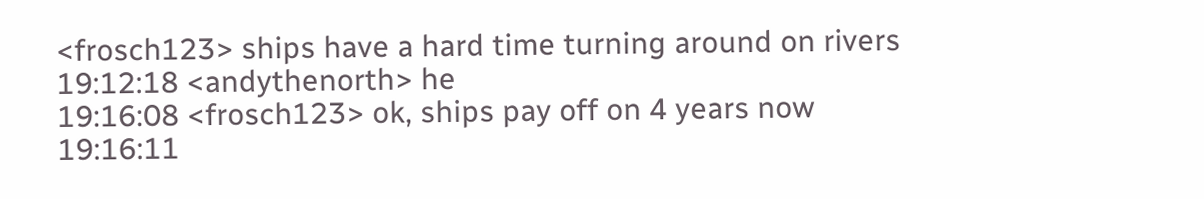<frosch123> ships have a hard time turning around on rivers
19:12:18 <andythenorth> he
19:16:08 <frosch123> ok, ships pay off on 4 years now
19:16:11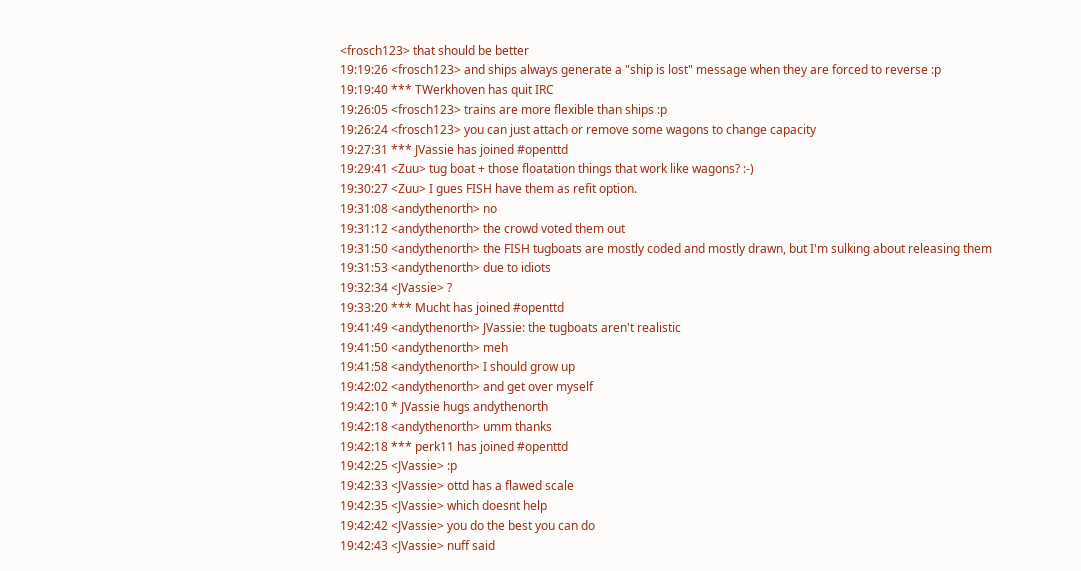<frosch123> that should be better
19:19:26 <frosch123> and ships always generate a "ship is lost" message when they are forced to reverse :p
19:19:40 *** TWerkhoven has quit IRC
19:26:05 <frosch123> trains are more flexible than ships :p
19:26:24 <frosch123> you can just attach or remove some wagons to change capacity
19:27:31 *** JVassie has joined #openttd
19:29:41 <Zuu> tug boat + those floatation things that work like wagons? :-)
19:30:27 <Zuu> I gues FISH have them as refit option.
19:31:08 <andythenorth> no
19:31:12 <andythenorth> the crowd voted them out
19:31:50 <andythenorth> the FISH tugboats are mostly coded and mostly drawn, but I'm sulking about releasing them
19:31:53 <andythenorth> due to idiots
19:32:34 <JVassie> ?
19:33:20 *** Mucht has joined #openttd
19:41:49 <andythenorth> JVassie: the tugboats aren't realistic
19:41:50 <andythenorth> meh
19:41:58 <andythenorth> I should grow up
19:42:02 <andythenorth> and get over myself
19:42:10 * JVassie hugs andythenorth
19:42:18 <andythenorth> umm thanks
19:42:18 *** perk11 has joined #openttd
19:42:25 <JVassie> :p
19:42:33 <JVassie> ottd has a flawed scale
19:42:35 <JVassie> which doesnt help
19:42:42 <JVassie> you do the best you can do
19:42:43 <JVassie> nuff said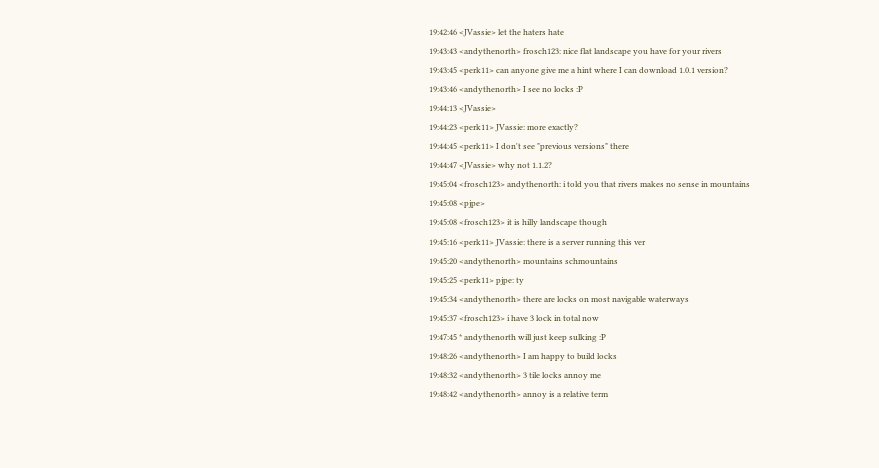19:42:46 <JVassie> let the haters hate
19:43:43 <andythenorth> frosch123: nice flat landscape you have for your rivers
19:43:45 <perk11> can anyone give me a hint where I can download 1.0.1 version?
19:43:46 <andythenorth> I see no locks :P
19:44:13 <JVassie>
19:44:23 <perk11> JVassie: more exactly?
19:44:45 <perk11> I don't see "previous versions" there
19:44:47 <JVassie> why not 1.1.2?
19:45:04 <frosch123> andythenorth: i told you that rivers makes no sense in mountains
19:45:08 <pjpe>
19:45:08 <frosch123> it is hilly landscape though
19:45:16 <perk11> JVassie: there is a server running this ver
19:45:20 <andythenorth> mountains schmountains
19:45:25 <perk11> pjpe: ty
19:45:34 <andythenorth> there are locks on most navigable waterways
19:45:37 <frosch123> i have 3 lock in total now
19:47:45 * andythenorth will just keep sulking :P
19:48:26 <andythenorth> I am happy to build locks
19:48:32 <andythenorth> 3 tile locks annoy me
19:48:42 <andythenorth> annoy is a relative term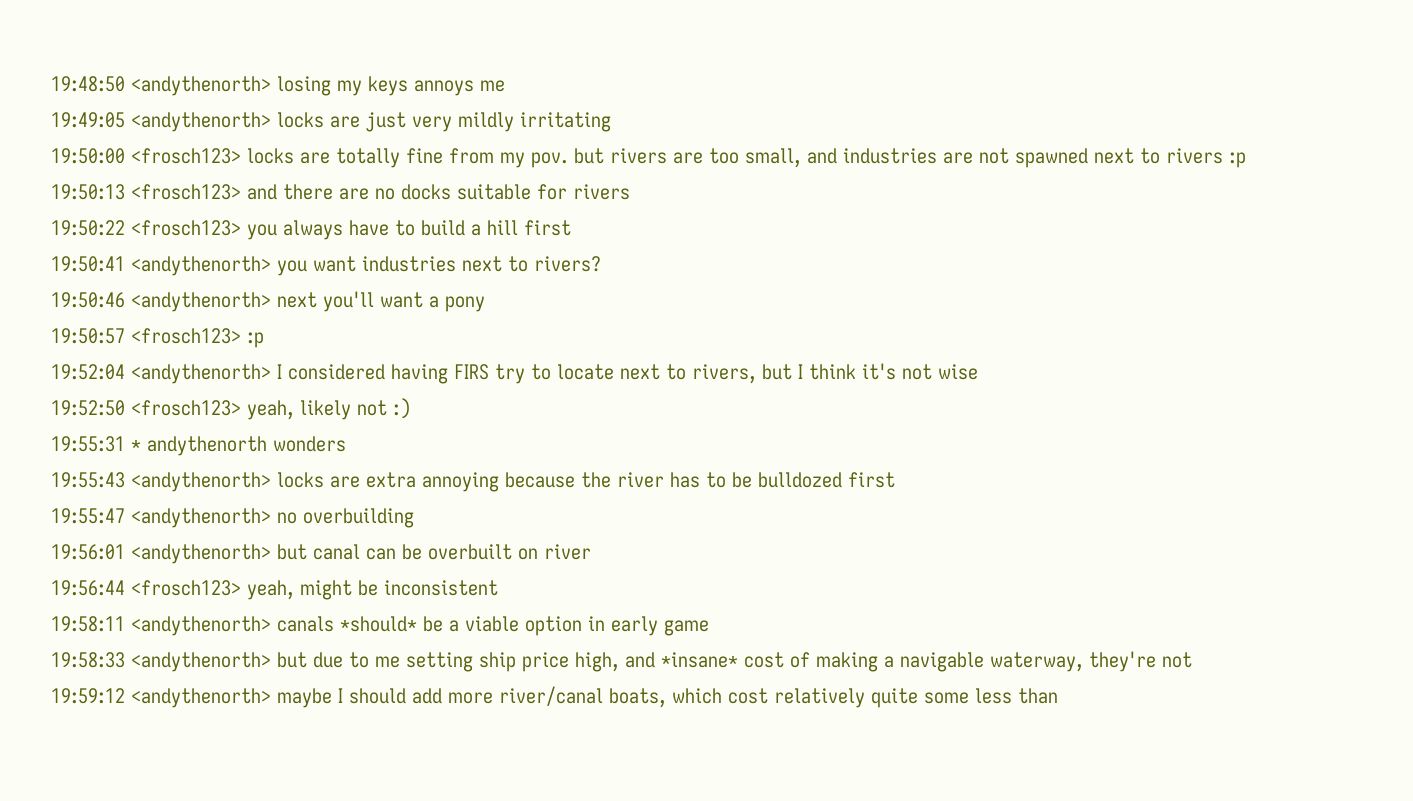19:48:50 <andythenorth> losing my keys annoys me
19:49:05 <andythenorth> locks are just very mildly irritating
19:50:00 <frosch123> locks are totally fine from my pov. but rivers are too small, and industries are not spawned next to rivers :p
19:50:13 <frosch123> and there are no docks suitable for rivers
19:50:22 <frosch123> you always have to build a hill first
19:50:41 <andythenorth> you want industries next to rivers?
19:50:46 <andythenorth> next you'll want a pony
19:50:57 <frosch123> :p
19:52:04 <andythenorth> I considered having FIRS try to locate next to rivers, but I think it's not wise
19:52:50 <frosch123> yeah, likely not :)
19:55:31 * andythenorth wonders
19:55:43 <andythenorth> locks are extra annoying because the river has to be bulldozed first
19:55:47 <andythenorth> no overbuilding
19:56:01 <andythenorth> but canal can be overbuilt on river
19:56:44 <frosch123> yeah, might be inconsistent
19:58:11 <andythenorth> canals *should* be a viable option in early game
19:58:33 <andythenorth> but due to me setting ship price high, and *insane* cost of making a navigable waterway, they're not
19:59:12 <andythenorth> maybe I should add more river/canal boats, which cost relatively quite some less than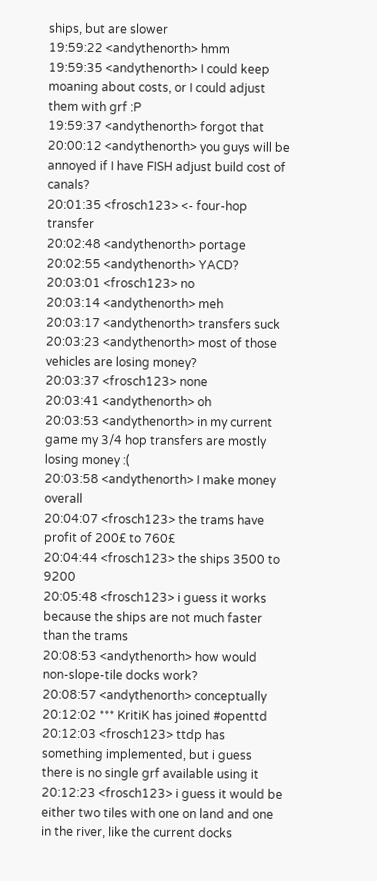ships, but are slower
19:59:22 <andythenorth> hmm
19:59:35 <andythenorth> I could keep moaning about costs, or I could adjust them with grf :P
19:59:37 <andythenorth> forgot that
20:00:12 <andythenorth> you guys will be annoyed if I have FISH adjust build cost of canals?
20:01:35 <frosch123> <- four-hop transfer
20:02:48 <andythenorth> portage
20:02:55 <andythenorth> YACD?
20:03:01 <frosch123> no
20:03:14 <andythenorth> meh
20:03:17 <andythenorth> transfers suck
20:03:23 <andythenorth> most of those vehicles are losing money?
20:03:37 <frosch123> none
20:03:41 <andythenorth> oh
20:03:53 <andythenorth> in my current game my 3/4 hop transfers are mostly losing money :(
20:03:58 <andythenorth> I make money overall
20:04:07 <frosch123> the trams have profit of 200£ to 760£
20:04:44 <frosch123> the ships 3500 to 9200
20:05:48 <frosch123> i guess it works because the ships are not much faster than the trams
20:08:53 <andythenorth> how would non-slope-tile docks work?
20:08:57 <andythenorth> conceptually
20:12:02 *** KritiK has joined #openttd
20:12:03 <frosch123> ttdp has something implemented, but i guess there is no single grf available using it
20:12:23 <frosch123> i guess it would be either two tiles with one on land and one in the river, like the current docks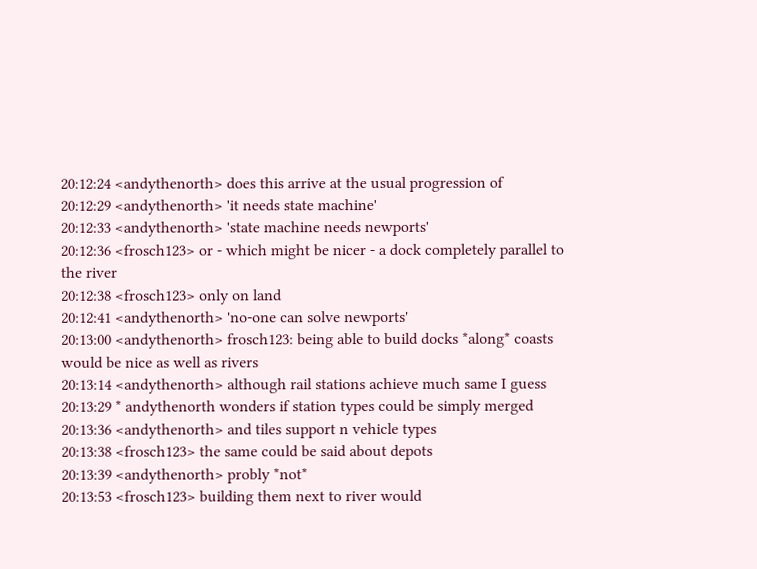20:12:24 <andythenorth> does this arrive at the usual progression of
20:12:29 <andythenorth> 'it needs state machine'
20:12:33 <andythenorth> 'state machine needs newports'
20:12:36 <frosch123> or - which might be nicer - a dock completely parallel to the river
20:12:38 <frosch123> only on land
20:12:41 <andythenorth> 'no-one can solve newports'
20:13:00 <andythenorth> frosch123: being able to build docks *along* coasts would be nice as well as rivers
20:13:14 <andythenorth> although rail stations achieve much same I guess
20:13:29 * andythenorth wonders if station types could be simply merged
20:13:36 <andythenorth> and tiles support n vehicle types
20:13:38 <frosch123> the same could be said about depots
20:13:39 <andythenorth> probly *not*
20:13:53 <frosch123> building them next to river would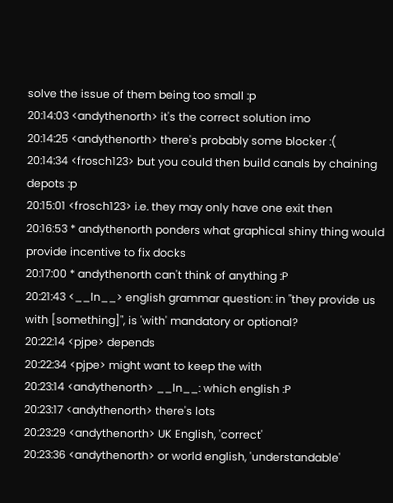solve the issue of them being too small :p
20:14:03 <andythenorth> it's the correct solution imo
20:14:25 <andythenorth> there's probably some blocker :(
20:14:34 <frosch123> but you could then build canals by chaining depots :p
20:15:01 <frosch123> i.e. they may only have one exit then
20:16:53 * andythenorth ponders what graphical shiny thing would provide incentive to fix docks
20:17:00 * andythenorth can't think of anything :P
20:21:43 <__ln__> english grammar question: in "they provide us with [something]", is 'with' mandatory or optional?
20:22:14 <pjpe> depends
20:22:34 <pjpe> might want to keep the with
20:23:14 <andythenorth> __ln__: which english :P
20:23:17 <andythenorth> there's lots
20:23:29 <andythenorth> UK English, 'correct'
20:23:36 <andythenorth> or world english, 'understandable'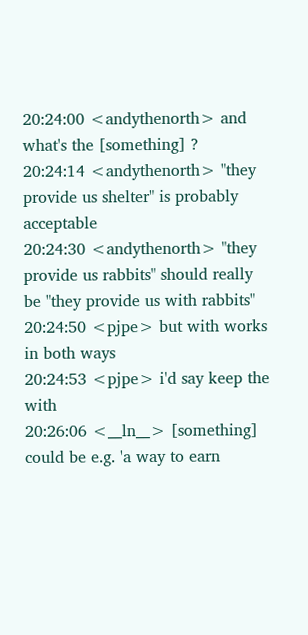20:24:00 <andythenorth> and what's the [something] ?
20:24:14 <andythenorth> "they provide us shelter" is probably acceptable
20:24:30 <andythenorth> "they provide us rabbits" should really be "they provide us with rabbits"
20:24:50 <pjpe> but with works in both ways
20:24:53 <pjpe> i'd say keep the with
20:26:06 <__ln__> [something] could be e.g. 'a way to earn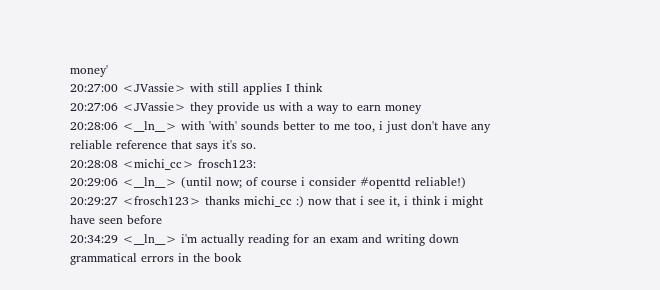money'
20:27:00 <JVassie> with still applies I think
20:27:06 <JVassie> they provide us with a way to earn money
20:28:06 <__ln__> with 'with' sounds better to me too, i just don't have any reliable reference that says it's so.
20:28:08 <michi_cc> frosch123:
20:29:06 <__ln__> (until now; of course i consider #openttd reliable!)
20:29:27 <frosch123> thanks michi_cc :) now that i see it, i think i might have seen before
20:34:29 <__ln__> i'm actually reading for an exam and writing down grammatical errors in the book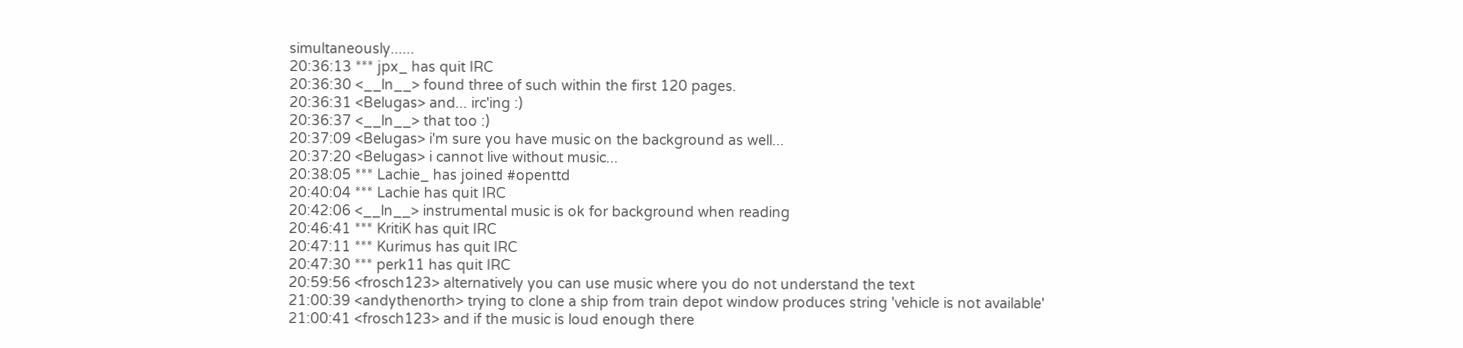simultaneously......
20:36:13 *** jpx_ has quit IRC
20:36:30 <__ln__> found three of such within the first 120 pages.
20:36:31 <Belugas> and... irc'ing :)
20:36:37 <__ln__> that too :)
20:37:09 <Belugas> i'm sure you have music on the background as well...
20:37:20 <Belugas> i cannot live without music...
20:38:05 *** Lachie_ has joined #openttd
20:40:04 *** Lachie has quit IRC
20:42:06 <__ln__> instrumental music is ok for background when reading
20:46:41 *** KritiK has quit IRC
20:47:11 *** Kurimus has quit IRC
20:47:30 *** perk11 has quit IRC
20:59:56 <frosch123> alternatively you can use music where you do not understand the text
21:00:39 <andythenorth> trying to clone a ship from train depot window produces string 'vehicle is not available'
21:00:41 <frosch123> and if the music is loud enough there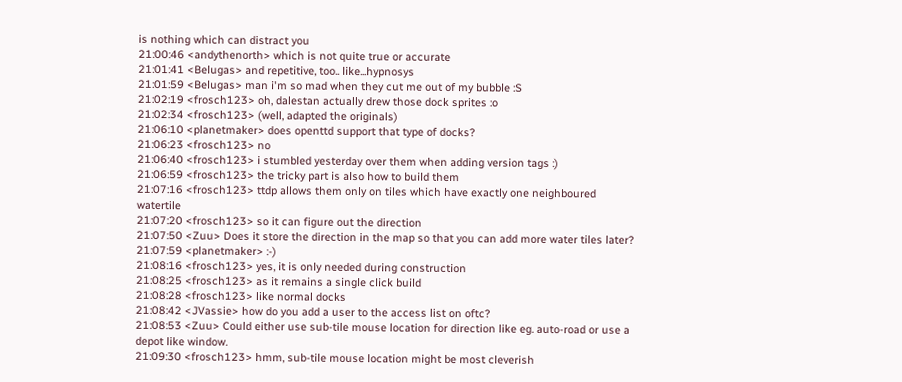is nothing which can distract you
21:00:46 <andythenorth> which is not quite true or accurate
21:01:41 <Belugas> and repetitive, too.. like...hypnosys
21:01:59 <Belugas> man i'm so mad when they cut me out of my bubble :S
21:02:19 <frosch123> oh, dalestan actually drew those dock sprites :o
21:02:34 <frosch123> (well, adapted the originals)
21:06:10 <planetmaker> does openttd support that type of docks?
21:06:23 <frosch123> no
21:06:40 <frosch123> i stumbled yesterday over them when adding version tags :)
21:06:59 <frosch123> the tricky part is also how to build them
21:07:16 <frosch123> ttdp allows them only on tiles which have exactly one neighboured watertile
21:07:20 <frosch123> so it can figure out the direction
21:07:50 <Zuu> Does it store the direction in the map so that you can add more water tiles later?
21:07:59 <planetmaker> :-)
21:08:16 <frosch123> yes, it is only needed during construction
21:08:25 <frosch123> as it remains a single click build
21:08:28 <frosch123> like normal docks
21:08:42 <JVassie> how do you add a user to the access list on oftc?
21:08:53 <Zuu> Could either use sub-tile mouse location for direction like eg. auto-road or use a depot like window.
21:09:30 <frosch123> hmm, sub-tile mouse location might be most cleverish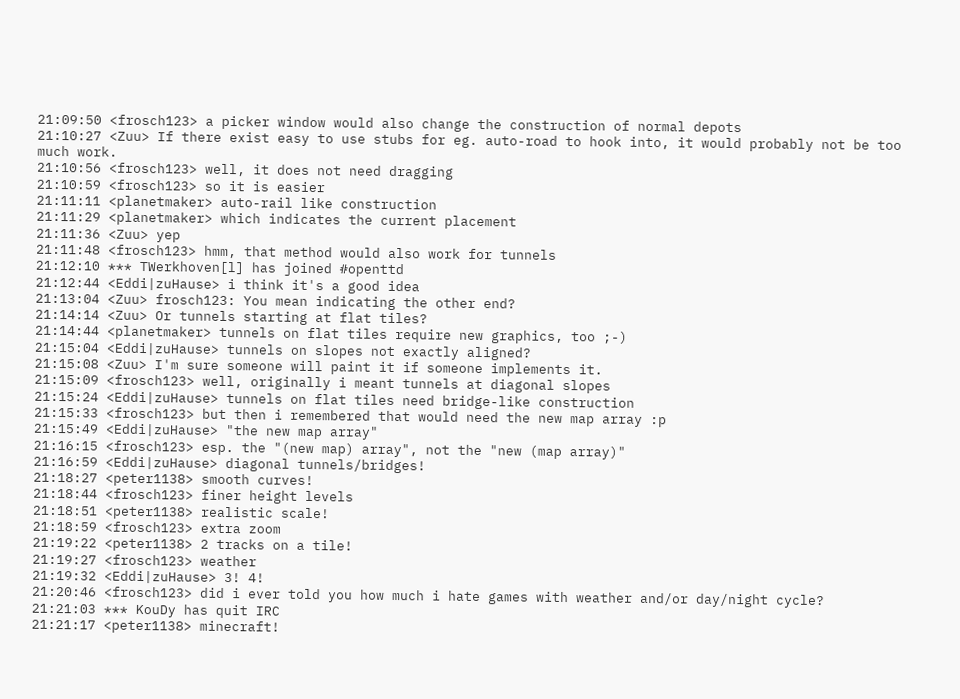21:09:50 <frosch123> a picker window would also change the construction of normal depots
21:10:27 <Zuu> If there exist easy to use stubs for eg. auto-road to hook into, it would probably not be too much work.
21:10:56 <frosch123> well, it does not need dragging
21:10:59 <frosch123> so it is easier
21:11:11 <planetmaker> auto-rail like construction
21:11:29 <planetmaker> which indicates the current placement
21:11:36 <Zuu> yep
21:11:48 <frosch123> hmm, that method would also work for tunnels
21:12:10 *** TWerkhoven[l] has joined #openttd
21:12:44 <Eddi|zuHause> i think it's a good idea
21:13:04 <Zuu> frosch123: You mean indicating the other end?
21:14:14 <Zuu> Or tunnels starting at flat tiles?
21:14:44 <planetmaker> tunnels on flat tiles require new graphics, too ;-)
21:15:04 <Eddi|zuHause> tunnels on slopes not exactly aligned?
21:15:08 <Zuu> I'm sure someone will paint it if someone implements it.
21:15:09 <frosch123> well, originally i meant tunnels at diagonal slopes
21:15:24 <Eddi|zuHause> tunnels on flat tiles need bridge-like construction
21:15:33 <frosch123> but then i remembered that would need the new map array :p
21:15:49 <Eddi|zuHause> "the new map array"
21:16:15 <frosch123> esp. the "(new map) array", not the "new (map array)"
21:16:59 <Eddi|zuHause> diagonal tunnels/bridges!
21:18:27 <peter1138> smooth curves!
21:18:44 <frosch123> finer height levels
21:18:51 <peter1138> realistic scale!
21:18:59 <frosch123> extra zoom
21:19:22 <peter1138> 2 tracks on a tile!
21:19:27 <frosch123> weather
21:19:32 <Eddi|zuHause> 3! 4!
21:20:46 <frosch123> did i ever told you how much i hate games with weather and/or day/night cycle?
21:21:03 *** KouDy has quit IRC
21:21:17 <peter1138> minecraft!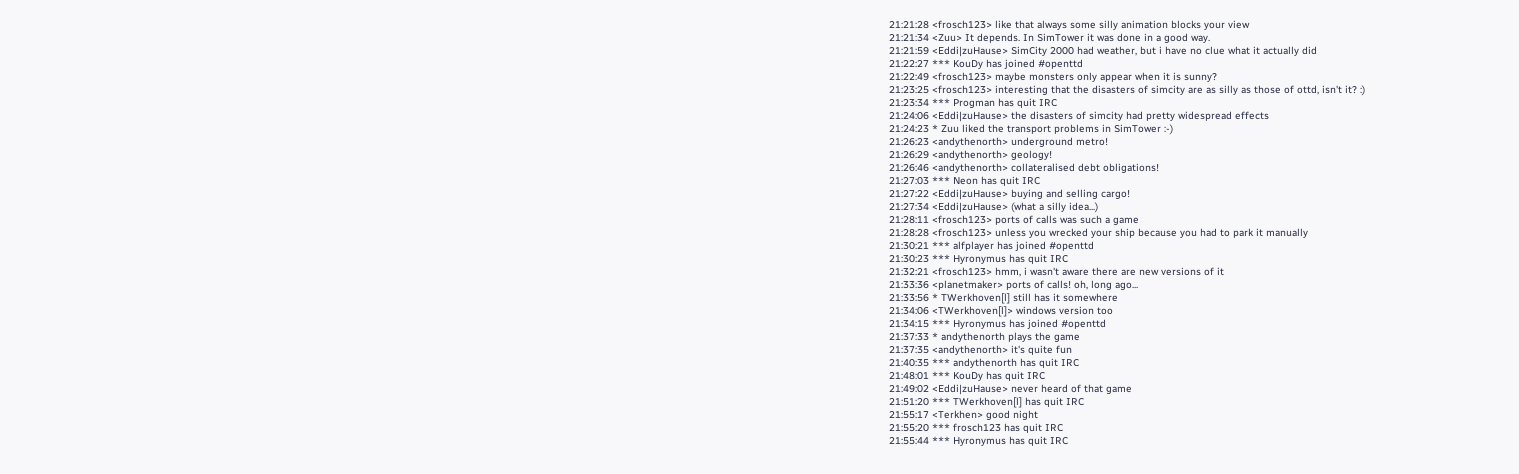21:21:28 <frosch123> like that always some silly animation blocks your view
21:21:34 <Zuu> It depends. In SimTower it was done in a good way.
21:21:59 <Eddi|zuHause> SimCity 2000 had weather, but i have no clue what it actually did
21:22:27 *** KouDy has joined #openttd
21:22:49 <frosch123> maybe monsters only appear when it is sunny?
21:23:25 <frosch123> interesting that the disasters of simcity are as silly as those of ottd, isn't it? :)
21:23:34 *** Progman has quit IRC
21:24:06 <Eddi|zuHause> the disasters of simcity had pretty widespread effects
21:24:23 * Zuu liked the transport problems in SimTower :-)
21:26:23 <andythenorth> underground metro!
21:26:29 <andythenorth> geology!
21:26:46 <andythenorth> collateralised debt obligations!
21:27:03 *** Neon has quit IRC
21:27:22 <Eddi|zuHause> buying and selling cargo!
21:27:34 <Eddi|zuHause> (what a silly idea...)
21:28:11 <frosch123> ports of calls was such a game
21:28:28 <frosch123> unless you wrecked your ship because you had to park it manually
21:30:21 *** alfplayer has joined #openttd
21:30:23 *** Hyronymus has quit IRC
21:32:21 <frosch123> hmm, i wasn't aware there are new versions of it
21:33:36 <planetmaker> ports of calls! oh, long ago...
21:33:56 * TWerkhoven[l] still has it somewhere
21:34:06 <TWerkhoven[l]> windows version too
21:34:15 *** Hyronymus has joined #openttd
21:37:33 * andythenorth plays the game
21:37:35 <andythenorth> it's quite fun
21:40:35 *** andythenorth has quit IRC
21:48:01 *** KouDy has quit IRC
21:49:02 <Eddi|zuHause> never heard of that game
21:51:20 *** TWerkhoven[l] has quit IRC
21:55:17 <Terkhen> good night
21:55:20 *** frosch123 has quit IRC
21:55:44 *** Hyronymus has quit IRC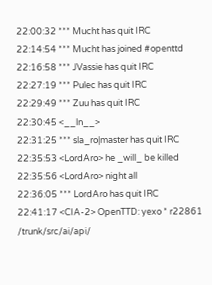22:00:32 *** Mucht has quit IRC
22:14:54 *** Mucht has joined #openttd
22:16:58 *** JVassie has quit IRC
22:27:19 *** Pulec has quit IRC
22:29:49 *** Zuu has quit IRC
22:30:45 <__ln__>
22:31:25 *** sla_ro|master has quit IRC
22:35:53 <LordAro> he _will_ be killed
22:35:56 <LordAro> night all
22:36:05 *** LordAro has quit IRC
22:41:17 <CIA-2> OpenTTD: yexo * r22861 /trunk/src/ai/api/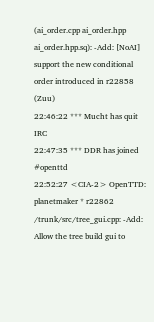(ai_order.cpp ai_order.hpp ai_order.hpp.sq): -Add: [NoAI] support the new conditional order introduced in r22858 (Zuu)
22:46:22 *** Mucht has quit IRC
22:47:35 *** DDR has joined #openttd
22:52:27 <CIA-2> OpenTTD: planetmaker * r22862 /trunk/src/tree_gui.cpp: -Add: Allow the tree build gui to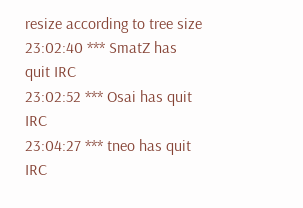resize according to tree size
23:02:40 *** SmatZ has quit IRC
23:02:52 *** Osai has quit IRC
23:04:27 *** tneo has quit IRC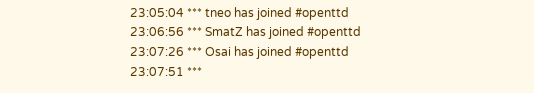23:05:04 *** tneo has joined #openttd
23:06:56 *** SmatZ has joined #openttd
23:07:26 *** Osai has joined #openttd
23:07:51 ***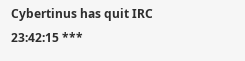Cybertinus has quit IRC
23:42:15 ***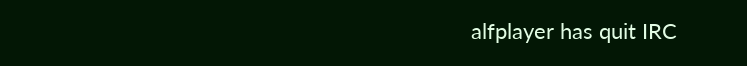alfplayer has quit IRC